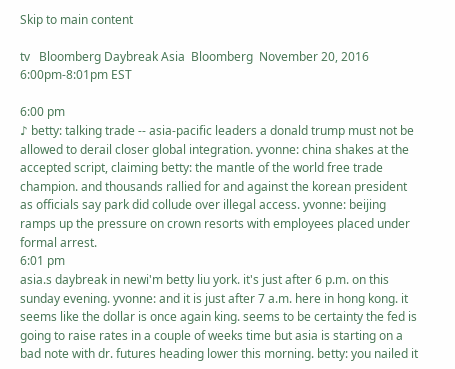Skip to main content

tv   Bloomberg Daybreak Asia  Bloomberg  November 20, 2016 6:00pm-8:01pm EST

6:00 pm
♪ betty: talking trade -- asia-pacific leaders a donald trump must not be allowed to derail closer global integration. yvonne: china shakes at the accepted script, claiming betty: the mantle of the world free trade champion. and thousands rallied for and against the korean president as officials say park did collude over illegal access. yvonne: beijing ramps up the pressure on crown resorts with employees placed under formal arrest.
6:01 pm
asia.s daybreak in newi'm betty liu york. it's just after 6 p.m. on this sunday evening. yvonne: and it is just after 7 a.m. here in hong kong. it seems like the dollar is once again king. seems to be certainty the fed is going to raise rates in a couple of weeks time but asia is starting on a bad note with dr. futures heading lower this morning. betty: you nailed it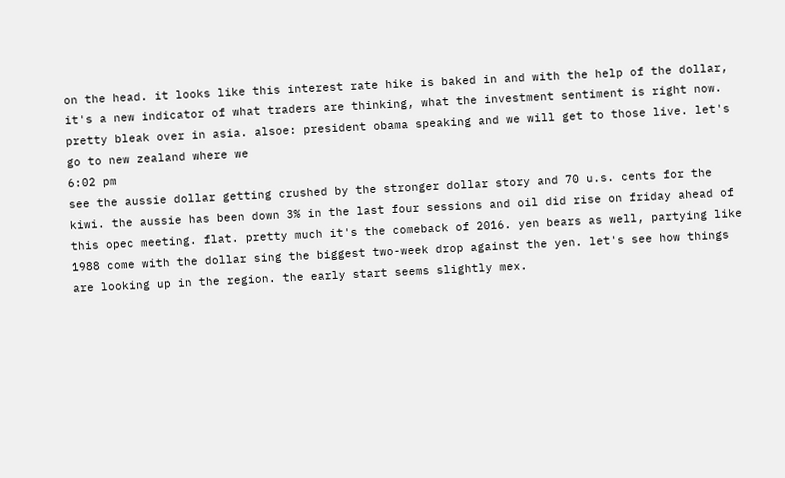on the head. it looks like this interest rate hike is baked in and with the help of the dollar, it's a new indicator of what traders are thinking, what the investment sentiment is right now. pretty bleak over in asia. alsoe: president obama speaking and we will get to those live. let's go to new zealand where we
6:02 pm
see the aussie dollar getting crushed by the stronger dollar story and 70 u.s. cents for the kiwi. the aussie has been down 3% in the last four sessions and oil did rise on friday ahead of this opec meeting. flat. pretty much it's the comeback of 2016. yen bears as well, partying like 1988 come with the dollar sing the biggest two-week drop against the yen. let's see how things are looking up in the region. the early start seems slightly mex.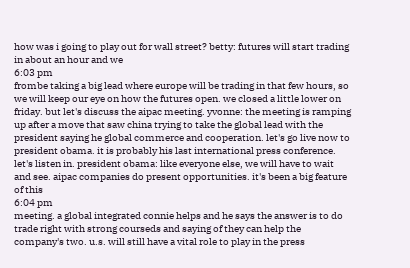how was i going to play out for wall street? betty: futures will start trading in about an hour and we
6:03 pm
frombe taking a big lead where europe will be trading in that few hours, so we will keep our eye on how the futures open. we closed a little lower on friday. but let's discuss the aipac meeting. yvonne: the meeting is ramping up after a move that saw china trying to take the global lead with the president saying he global commerce and cooperation. let's go live now to president obama. it is probably his last international press conference. let's listen in. president obama: like everyone else, we will have to wait and see. aipac companies do present opportunities. it's been a big feature of this
6:04 pm
meeting. a global integrated connie helps and he says the answer is to do trade right with strong courseds and saying of they can help the company's two. u.s. will still have a vital role to play in the press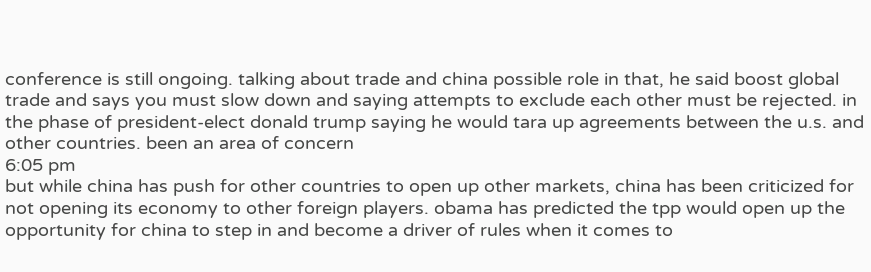conference is still ongoing. talking about trade and china possible role in that, he said boost global trade and says you must slow down and saying attempts to exclude each other must be rejected. in the phase of president-elect donald trump saying he would tara up agreements between the u.s. and other countries. been an area of concern
6:05 pm
but while china has push for other countries to open up other markets, china has been criticized for not opening its economy to other foreign players. obama has predicted the tpp would open up the opportunity for china to step in and become a driver of rules when it comes to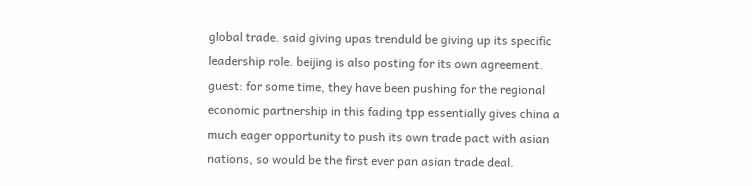global trade. said giving upas trenduld be giving up its specific leadership role. beijing is also posting for its own agreement. guest: for some time, they have been pushing for the regional economic partnership in this fading tpp essentially gives china a much eager opportunity to push its own trade pact with asian nations, so would be the first ever pan asian trade deal.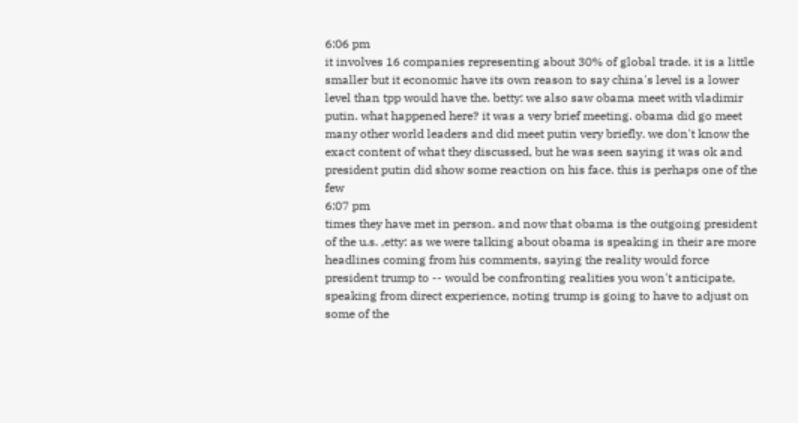6:06 pm
it involves 16 companies representing about 30% of global trade. it is a little smaller but it economic have its own reason to say china's level is a lower level than tpp would have the. betty: we also saw obama meet with vladimir putin. what happened here? it was a very brief meeting. obama did go meet many other world leaders and did meet putin very briefly. we don't know the exact content of what they discussed, but he was seen saying it was ok and president putin did show some reaction on his face. this is perhaps one of the few
6:07 pm
times they have met in person. and now that obama is the outgoing president of the u.s. ,etty: as we were talking about obama is speaking in their are more headlines coming from his comments, saying the reality would force president trump to -- would be confronting realities you won't anticipate, speaking from direct experience, noting trump is going to have to adjust on some of the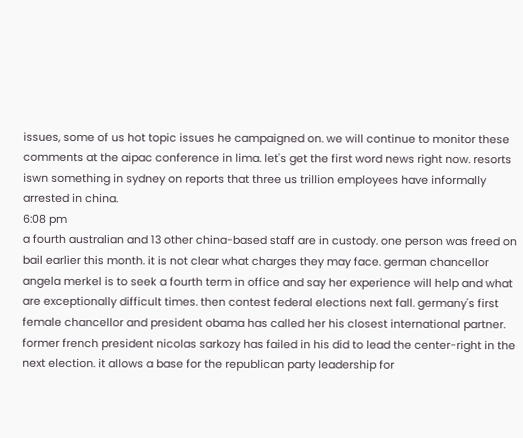issues, some of us hot topic issues he campaigned on. we will continue to monitor these comments at the aipac conference in lima. let's get the first word news right now. resorts iswn something in sydney on reports that three us trillion employees have informally arrested in china.
6:08 pm
a fourth australian and 13 other china-based staff are in custody. one person was freed on bail earlier this month. it is not clear what charges they may face. german chancellor angela merkel is to seek a fourth term in office and say her experience will help and what are exceptionally difficult times. then contest federal elections next fall. germany's first female chancellor and president obama has called her his closest international partner. former french president nicolas sarkozy has failed in his did to lead the center-right in the next election. it allows a base for the republican party leadership for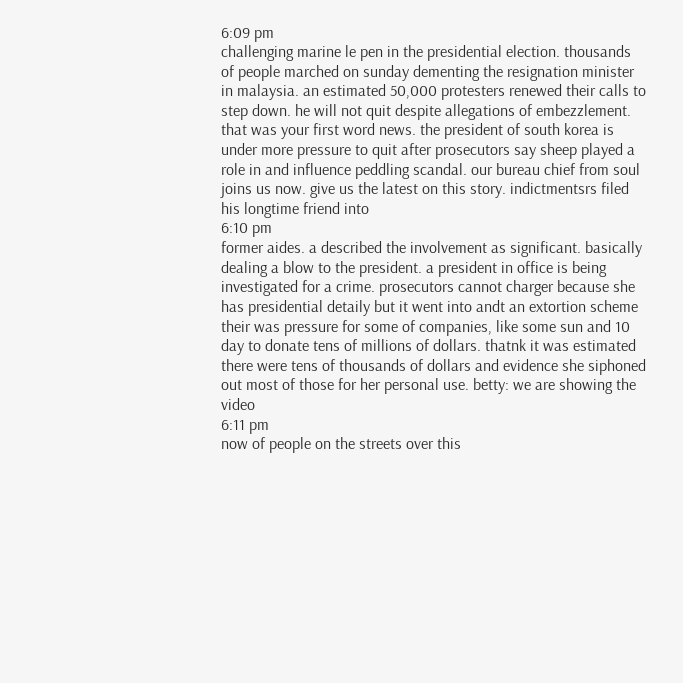6:09 pm
challenging marine le pen in the presidential election. thousands of people marched on sunday dementing the resignation minister in malaysia. an estimated 50,000 protesters renewed their calls to step down. he will not quit despite allegations of embezzlement. that was your first word news. the president of south korea is under more pressure to quit after prosecutors say sheep played a role in and influence peddling scandal. our bureau chief from soul joins us now. give us the latest on this story. indictmentsrs filed his longtime friend into
6:10 pm
former aides. a described the involvement as significant. basically dealing a blow to the president. a president in office is being investigated for a crime. prosecutors cannot charger because she has presidential detaily but it went into andt an extortion scheme their was pressure for some of companies, like some sun and 10 day to donate tens of millions of dollars. thatnk it was estimated there were tens of thousands of dollars and evidence she siphoned out most of those for her personal use. betty: we are showing the video
6:11 pm
now of people on the streets over this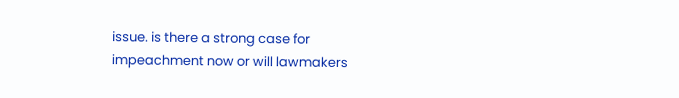issue. is there a strong case for impeachment now or will lawmakers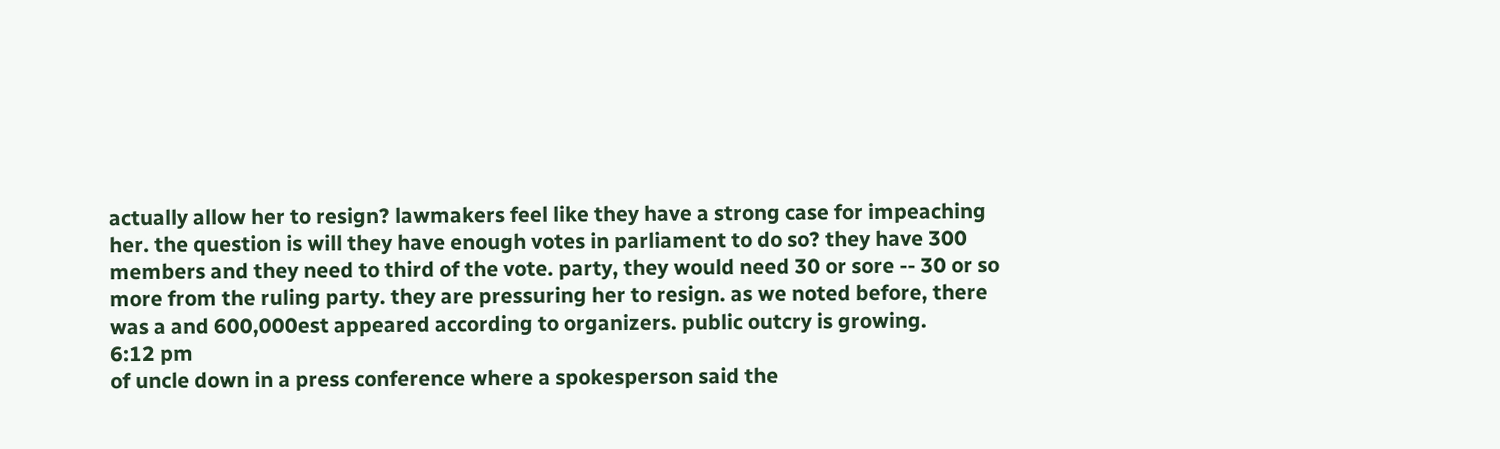actually allow her to resign? lawmakers feel like they have a strong case for impeaching her. the question is will they have enough votes in parliament to do so? they have 300 members and they need to third of the vote. party, they would need 30 or sore -- 30 or so more from the ruling party. they are pressuring her to resign. as we noted before, there was a and 600,000est appeared according to organizers. public outcry is growing.
6:12 pm
of uncle down in a press conference where a spokesperson said the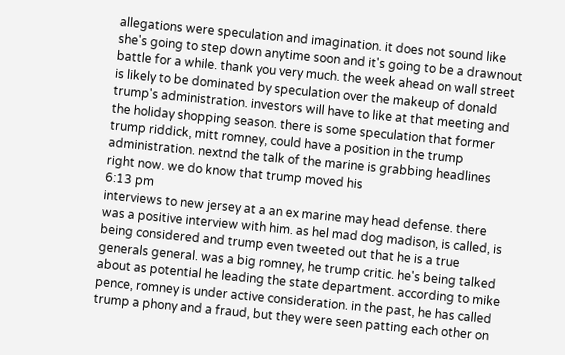allegations were speculation and imagination. it does not sound like she's going to step down anytime soon and it's going to be a drawnout battle for a while. thank you very much. the week ahead on wall street is likely to be dominated by speculation over the makeup of donald trump's administration. investors will have to like at that meeting and the holiday shopping season. there is some speculation that former trump riddick, mitt romney, could have a position in the trump administration. nextnd the talk of the marine is grabbing headlines right now. we do know that trump moved his
6:13 pm
interviews to new jersey at a an ex marine may head defense. there was a positive interview with him. as hel mad dog madison, is called, is being considered and trump even tweeted out that he is a true generals general. was a big romney, he trump critic. he's being talked about as potential he leading the state department. according to mike pence, romney is under active consideration. in the past, he has called trump a phony and a fraud, but they were seen patting each other on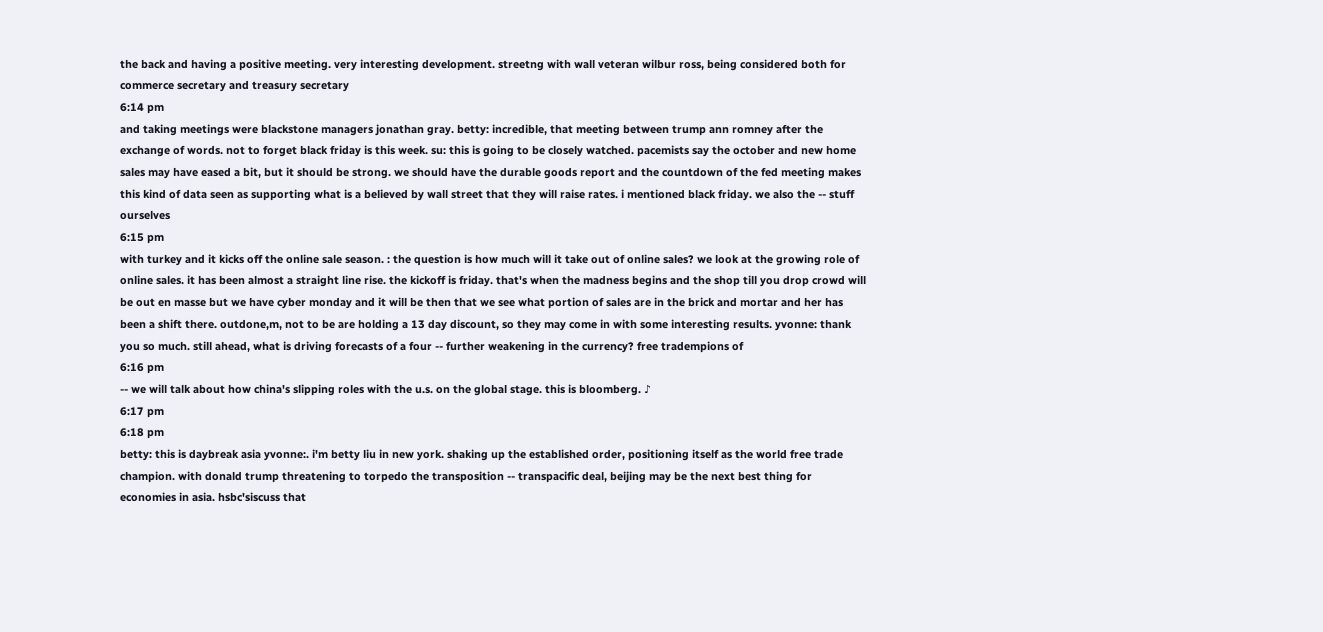the back and having a positive meeting. very interesting development. streetng with wall veteran wilbur ross, being considered both for commerce secretary and treasury secretary
6:14 pm
and taking meetings were blackstone managers jonathan gray. betty: incredible, that meeting between trump ann romney after the exchange of words. not to forget black friday is this week. su: this is going to be closely watched. pacemists say the october and new home sales may have eased a bit, but it should be strong. we should have the durable goods report and the countdown of the fed meeting makes this kind of data seen as supporting what is a believed by wall street that they will raise rates. i mentioned black friday. we also the -- stuff ourselves
6:15 pm
with turkey and it kicks off the online sale season. : the question is how much will it take out of online sales? we look at the growing role of online sales. it has been almost a straight line rise. the kickoff is friday. that's when the madness begins and the shop till you drop crowd will be out en masse but we have cyber monday and it will be then that we see what portion of sales are in the brick and mortar and her has been a shift there. outdone,m, not to be are holding a 13 day discount, so they may come in with some interesting results. yvonne: thank you so much. still ahead, what is driving forecasts of a four -- further weakening in the currency? free tradempions of
6:16 pm
-- we will talk about how china's slipping roles with the u.s. on the global stage. this is bloomberg. ♪
6:17 pm
6:18 pm
betty: this is daybreak asia yvonne:. i'm betty liu in new york. shaking up the established order, positioning itself as the world free trade champion. with donald trump threatening to torpedo the transposition -- transpacific deal, beijing may be the next best thing for economies in asia. hsbc'siscuss that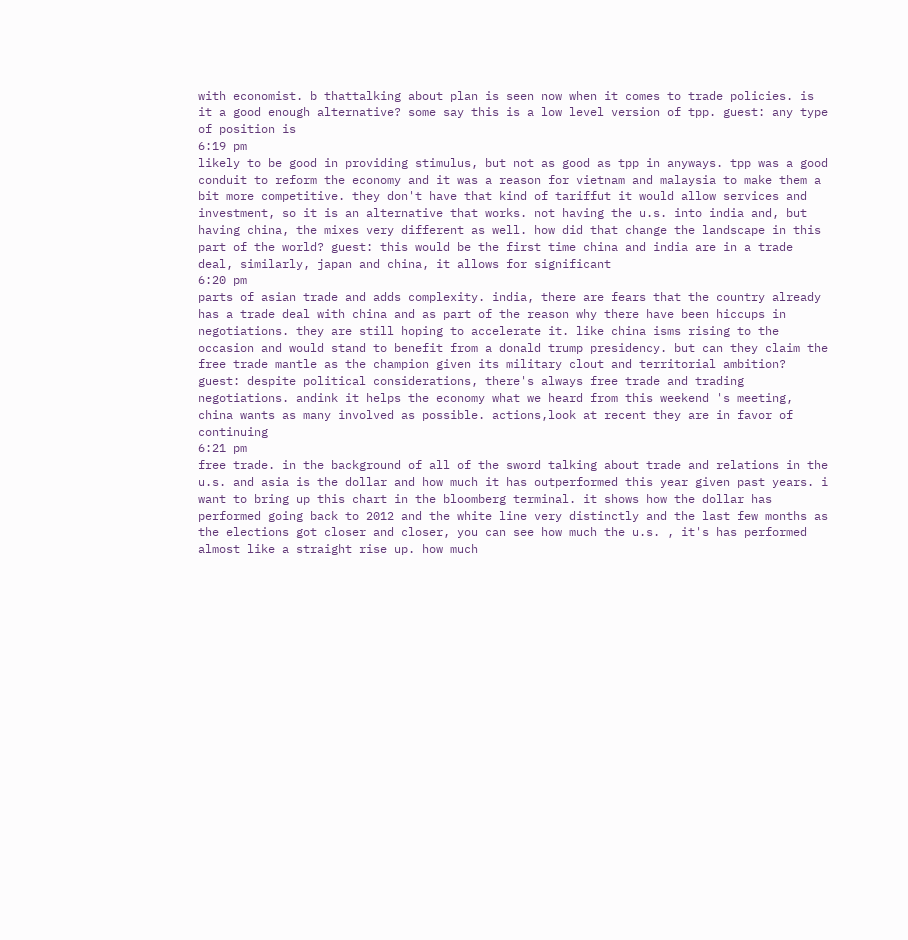with economist. b thattalking about plan is seen now when it comes to trade policies. is it a good enough alternative? some say this is a low level version of tpp. guest: any type of position is
6:19 pm
likely to be good in providing stimulus, but not as good as tpp in anyways. tpp was a good conduit to reform the economy and it was a reason for vietnam and malaysia to make them a bit more competitive. they don't have that kind of tariffut it would allow services and investment, so it is an alternative that works. not having the u.s. into india and, but having china, the mixes very different as well. how did that change the landscape in this part of the world? guest: this would be the first time china and india are in a trade deal, similarly, japan and china, it allows for significant
6:20 pm
parts of asian trade and adds complexity. india, there are fears that the country already has a trade deal with china and as part of the reason why there have been hiccups in negotiations. they are still hoping to accelerate it. like china isms rising to the occasion and would stand to benefit from a donald trump presidency. but can they claim the free trade mantle as the champion given its military clout and territorial ambition? guest: despite political considerations, there's always free trade and trading negotiations. andink it helps the economy what we heard from this weekend 's meeting, china wants as many involved as possible. actions,look at recent they are in favor of continuing
6:21 pm
free trade. in the background of all of the sword talking about trade and relations in the u.s. and asia is the dollar and how much it has outperformed this year given past years. i want to bring up this chart in the bloomberg terminal. it shows how the dollar has performed going back to 2012 and the white line very distinctly and the last few months as the elections got closer and closer, you can see how much the u.s. , it's has performed almost like a straight rise up. how much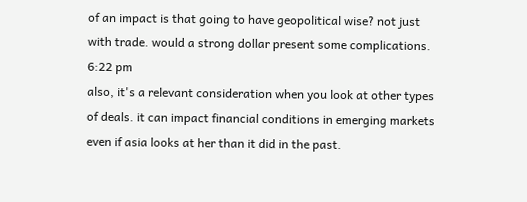of an impact is that going to have geopolitical wise? not just with trade. would a strong dollar present some complications.
6:22 pm
also, it's a relevant consideration when you look at other types of deals. it can impact financial conditions in emerging markets even if asia looks at her than it did in the past.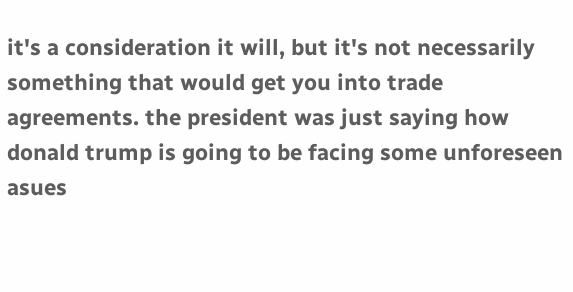it's a consideration it will, but it's not necessarily something that would get you into trade agreements. the president was just saying how donald trump is going to be facing some unforeseen asues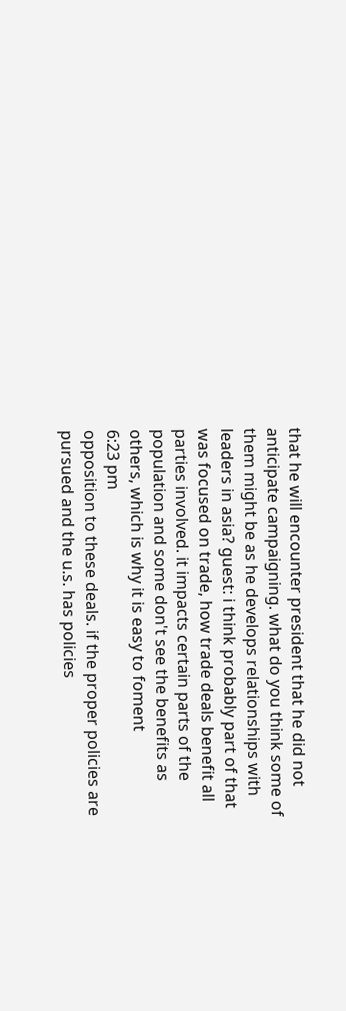that he will encounter president that he did not anticipate campaigning. what do you think some of them might be as he develops relationships with leaders in asia? guest: i think probably part of that was focused on trade, how trade deals benefit all parties involved. it impacts certain parts of the population and some don't see the benefits as others, which is why it is easy to foment
6:23 pm
opposition to these deals. if the proper policies are pursued and the u.s. has policies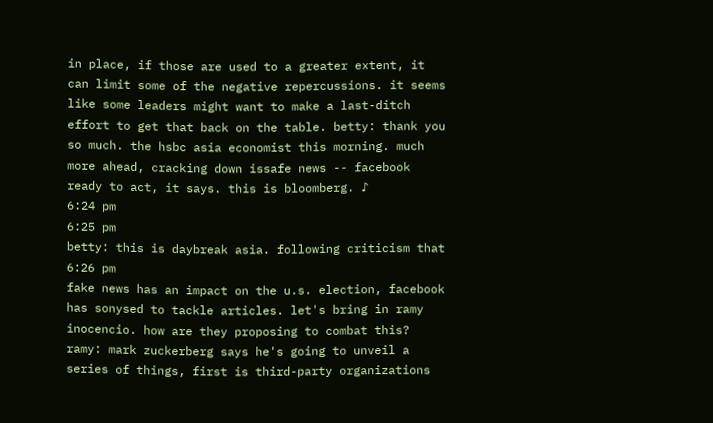in place, if those are used to a greater extent, it can limit some of the negative repercussions. it seems like some leaders might want to make a last-ditch effort to get that back on the table. betty: thank you so much. the hsbc asia economist this morning. much more ahead, cracking down issafe news -- facebook ready to act, it says. this is bloomberg. ♪
6:24 pm
6:25 pm
betty: this is daybreak asia. following criticism that
6:26 pm
fake news has an impact on the u.s. election, facebook has sonysed to tackle articles. let's bring in ramy inocencio. how are they proposing to combat this? ramy: mark zuckerberg says he's going to unveil a series of things, first is third-party organizations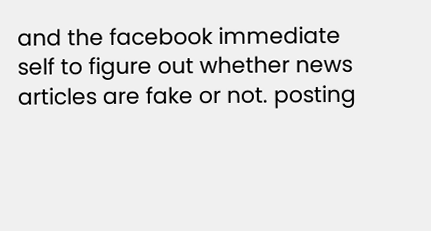and the facebook immediate self to figure out whether news articles are fake or not. posting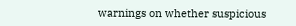warnings on whether suspicious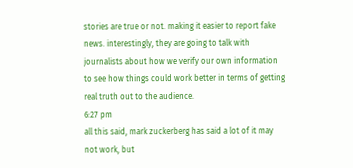stories are true or not. making it easier to report fake news. interestingly, they are going to talk with journalists about how we verify our own information to see how things could work better in terms of getting real truth out to the audience.
6:27 pm
all this said, mark zuckerberg has said a lot of it may not work, but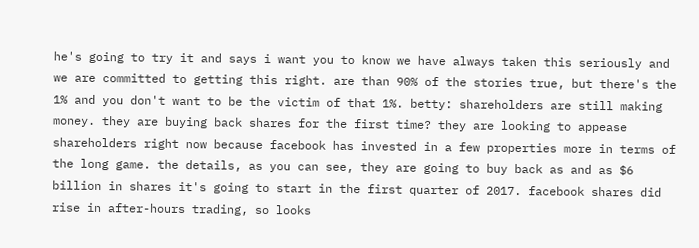he's going to try it and says i want you to know we have always taken this seriously and we are committed to getting this right. are than 90% of the stories true, but there's the 1% and you don't want to be the victim of that 1%. betty: shareholders are still making money. they are buying back shares for the first time? they are looking to appease shareholders right now because facebook has invested in a few properties more in terms of the long game. the details, as you can see, they are going to buy back as and as $6 billion in shares it's going to start in the first quarter of 2017. facebook shares did rise in after-hours trading, so looks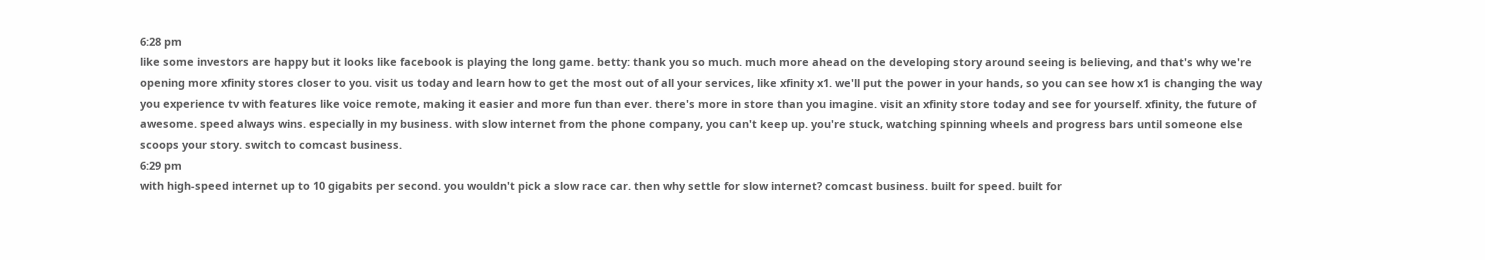6:28 pm
like some investors are happy but it looks like facebook is playing the long game. betty: thank you so much. much more ahead on the developing story around seeing is believing, and that's why we're opening more xfinity stores closer to you. visit us today and learn how to get the most out of all your services, like xfinity x1. we'll put the power in your hands, so you can see how x1 is changing the way you experience tv with features like voice remote, making it easier and more fun than ever. there's more in store than you imagine. visit an xfinity store today and see for yourself. xfinity, the future of awesome. speed always wins. especially in my business. with slow internet from the phone company, you can't keep up. you're stuck, watching spinning wheels and progress bars until someone else scoops your story. switch to comcast business.
6:29 pm
with high-speed internet up to 10 gigabits per second. you wouldn't pick a slow race car. then why settle for slow internet? comcast business. built for speed. built for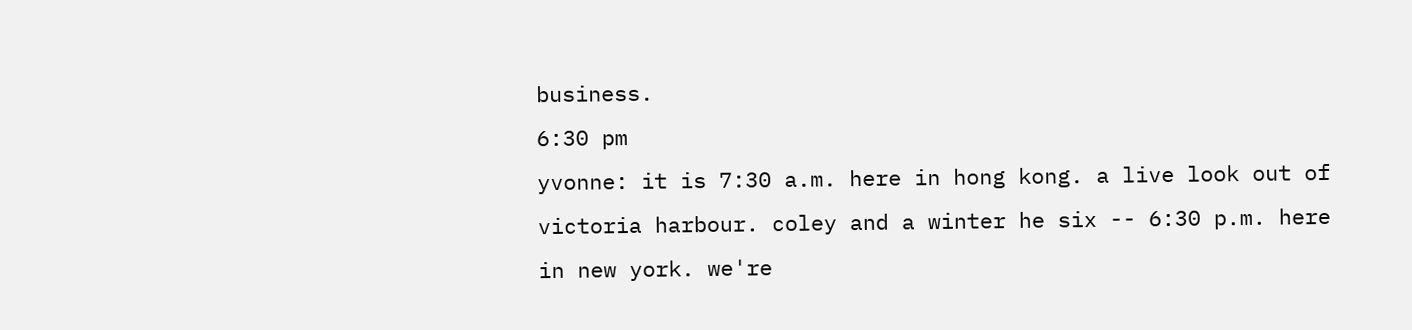business.
6:30 pm
yvonne: it is 7:30 a.m. here in hong kong. a live look out of victoria harbour. coley and a winter he six -- 6:30 p.m. here in new york. we're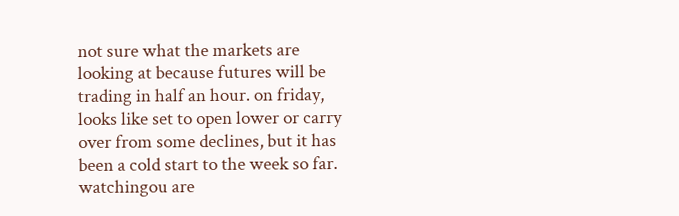not sure what the markets are looking at because futures will be trading in half an hour. on friday, looks like set to open lower or carry over from some declines, but it has been a cold start to the week so far. watchingou are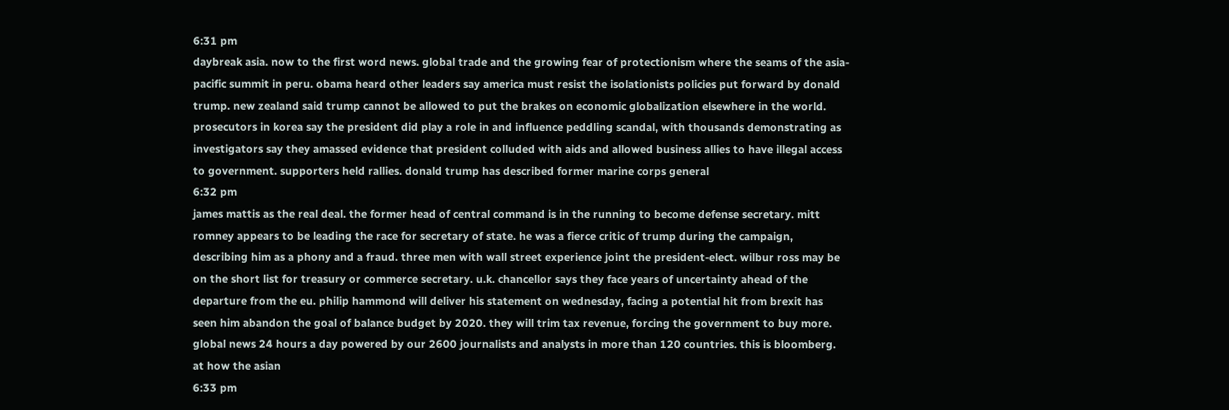6:31 pm
daybreak asia. now to the first word news. global trade and the growing fear of protectionism where the seams of the asia-pacific summit in peru. obama heard other leaders say america must resist the isolationists policies put forward by donald trump. new zealand said trump cannot be allowed to put the brakes on economic globalization elsewhere in the world. prosecutors in korea say the president did play a role in and influence peddling scandal, with thousands demonstrating as investigators say they amassed evidence that president colluded with aids and allowed business allies to have illegal access to government. supporters held rallies. donald trump has described former marine corps general
6:32 pm
james mattis as the real deal. the former head of central command is in the running to become defense secretary. mitt romney appears to be leading the race for secretary of state. he was a fierce critic of trump during the campaign, describing him as a phony and a fraud. three men with wall street experience joint the president-elect. wilbur ross may be on the short list for treasury or commerce secretary. u.k. chancellor says they face years of uncertainty ahead of the departure from the eu. philip hammond will deliver his statement on wednesday, facing a potential hit from brexit has seen him abandon the goal of balance budget by 2020. they will trim tax revenue, forcing the government to buy more. global news 24 hours a day powered by our 2600 journalists and analysts in more than 120 countries. this is bloomberg. at how the asian
6:33 pm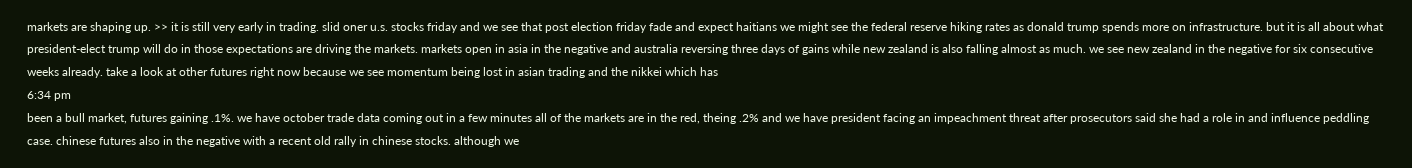markets are shaping up. >> it is still very early in trading. slid oner u.s. stocks friday and we see that post election friday fade and expect haitians we might see the federal reserve hiking rates as donald trump spends more on infrastructure. but it is all about what president-elect trump will do in those expectations are driving the markets. markets open in asia in the negative and australia reversing three days of gains while new zealand is also falling almost as much. we see new zealand in the negative for six consecutive weeks already. take a look at other futures right now because we see momentum being lost in asian trading and the nikkei which has
6:34 pm
been a bull market, futures gaining .1%. we have october trade data coming out in a few minutes all of the markets are in the red, theing .2% and we have president facing an impeachment threat after prosecutors said she had a role in and influence peddling case. chinese futures also in the negative with a recent old rally in chinese stocks. although we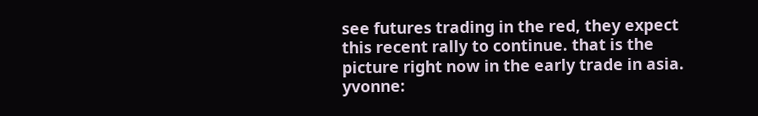see futures trading in the red, they expect this recent rally to continue. that is the picture right now in the early trade in asia. yvonne: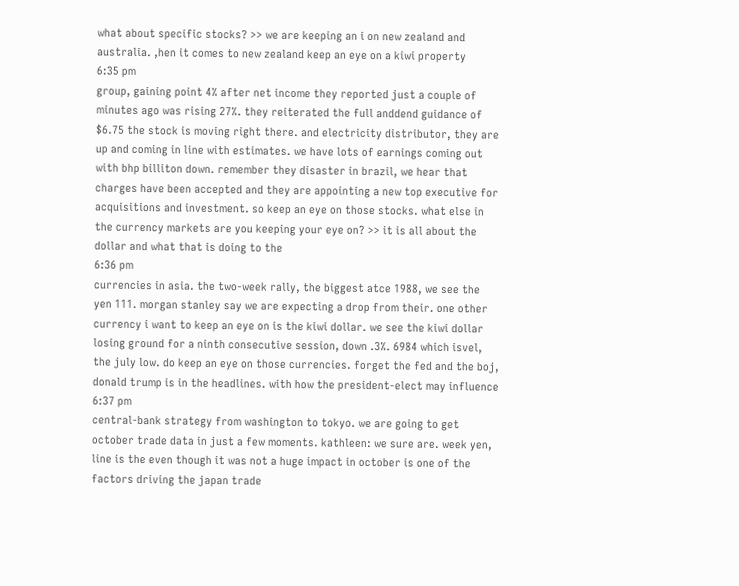what about specific stocks? >> we are keeping an i on new zealand and australia. ,hen it comes to new zealand keep an eye on a kiwi property
6:35 pm
group, gaining point 4% after net income they reported just a couple of minutes ago was rising 27%. they reiterated the full anddend guidance of $6.75 the stock is moving right there. and electricity distributor, they are up and coming in line with estimates. we have lots of earnings coming out with bhp billiton down. remember they disaster in brazil, we hear that charges have been accepted and they are appointing a new top executive for acquisitions and investment. so keep an eye on those stocks. what else in the currency markets are you keeping your eye on? >> it is all about the dollar and what that is doing to the
6:36 pm
currencies in asia. the two-week rally, the biggest atce 1988, we see the yen 111. morgan stanley say we are expecting a drop from their. one other currency i want to keep an eye on is the kiwi dollar. we see the kiwi dollar losing ground for a ninth consecutive session, down .3%. 6984 which isvel, the july low. do keep an eye on those currencies. forget the fed and the boj, donald trump is in the headlines. with how the president-elect may influence
6:37 pm
central-bank strategy from washington to tokyo. we are going to get october trade data in just a few moments. kathleen: we sure are. week yen, line is the even though it was not a huge impact in october is one of the factors driving the japan trade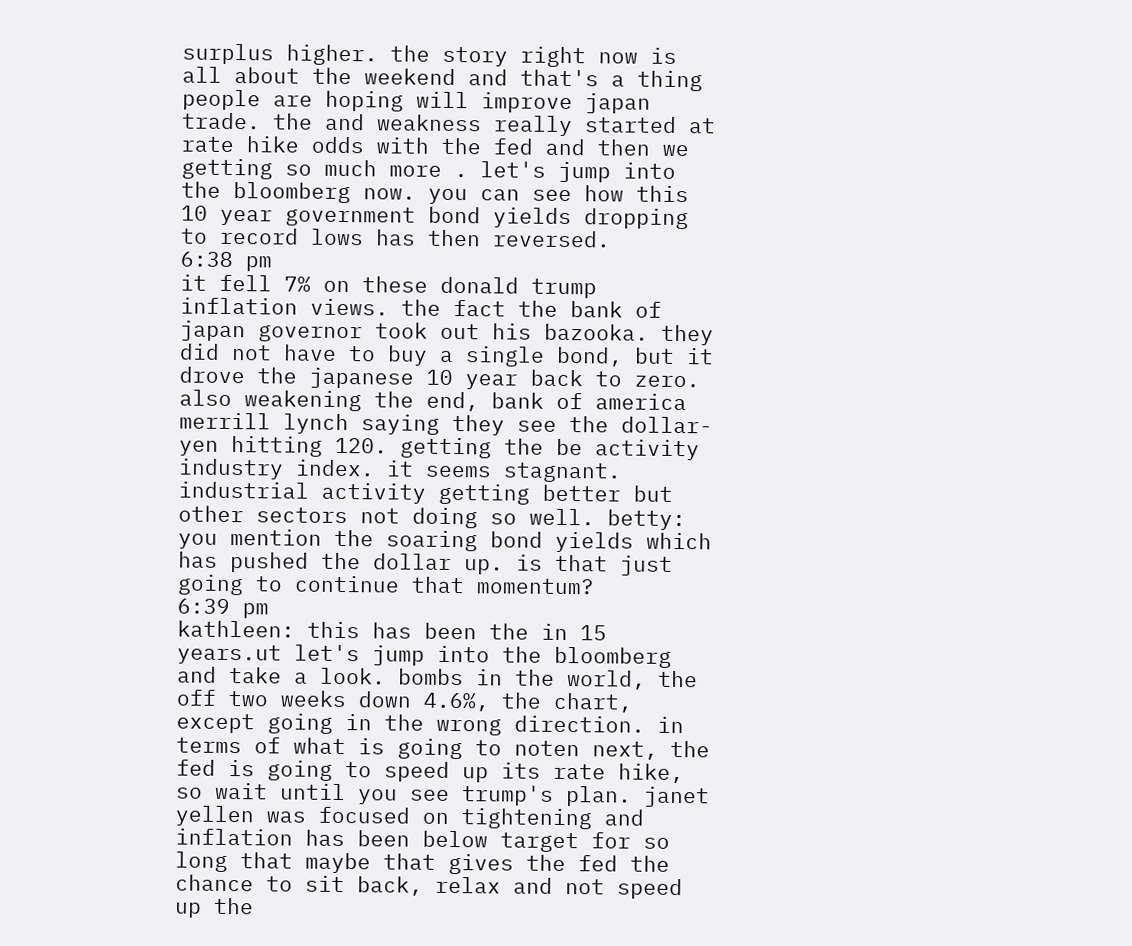surplus higher. the story right now is all about the weekend and that's a thing people are hoping will improve japan trade. the and weakness really started at rate hike odds with the fed and then we getting so much more . let's jump into the bloomberg now. you can see how this 10 year government bond yields dropping to record lows has then reversed.
6:38 pm
it fell 7% on these donald trump inflation views. the fact the bank of japan governor took out his bazooka. they did not have to buy a single bond, but it drove the japanese 10 year back to zero. also weakening the end, bank of america merrill lynch saying they see the dollar-yen hitting 120. getting the be activity industry index. it seems stagnant. industrial activity getting better but other sectors not doing so well. betty: you mention the soaring bond yields which has pushed the dollar up. is that just going to continue that momentum?
6:39 pm
kathleen: this has been the in 15 years.ut let's jump into the bloomberg and take a look. bombs in the world, the off two weeks down 4.6%, the chart, except going in the wrong direction. in terms of what is going to noten next, the fed is going to speed up its rate hike, so wait until you see trump's plan. janet yellen was focused on tightening and inflation has been below target for so long that maybe that gives the fed the chance to sit back, relax and not speed up the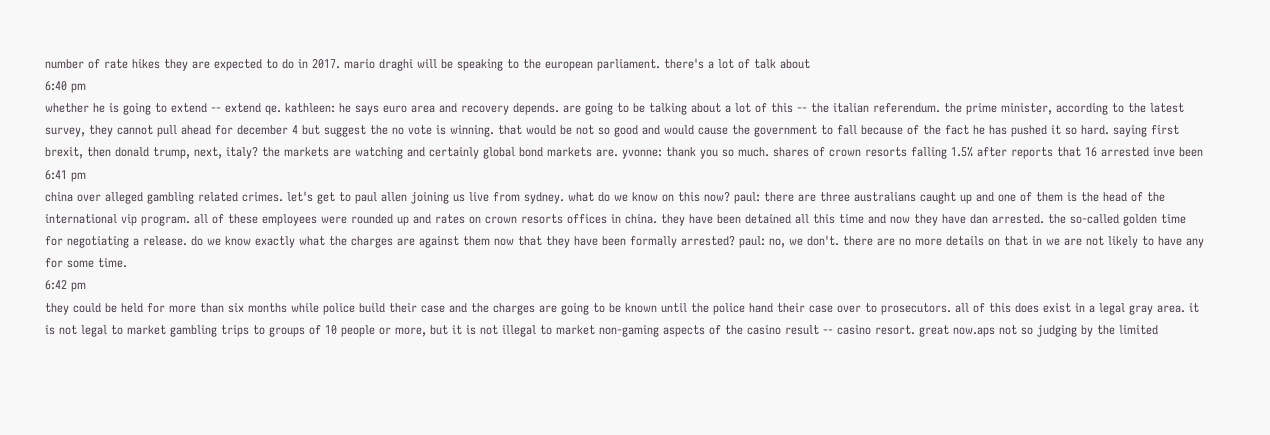number of rate hikes they are expected to do in 2017. mario draghi will be speaking to the european parliament. there's a lot of talk about
6:40 pm
whether he is going to extend -- extend qe. kathleen: he says euro area and recovery depends. are going to be talking about a lot of this -- the italian referendum. the prime minister, according to the latest survey, they cannot pull ahead for december 4 but suggest the no vote is winning. that would be not so good and would cause the government to fall because of the fact he has pushed it so hard. saying first brexit, then donald trump, next, italy? the markets are watching and certainly global bond markets are. yvonne: thank you so much. shares of crown resorts falling 1.5% after reports that 16 arrested inve been
6:41 pm
china over alleged gambling related crimes. let's get to paul allen joining us live from sydney. what do we know on this now? paul: there are three australians caught up and one of them is the head of the international vip program. all of these employees were rounded up and rates on crown resorts offices in china. they have been detained all this time and now they have dan arrested. the so-called golden time for negotiating a release. do we know exactly what the charges are against them now that they have been formally arrested? paul: no, we don't. there are no more details on that in we are not likely to have any for some time.
6:42 pm
they could be held for more than six months while police build their case and the charges are going to be known until the police hand their case over to prosecutors. all of this does exist in a legal gray area. it is not legal to market gambling trips to groups of 10 people or more, but it is not illegal to market non-gaming aspects of the casino result -- casino resort. great now.aps not so judging by the limited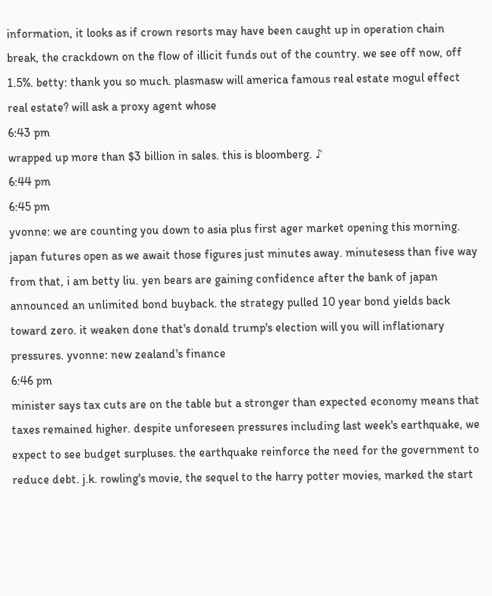information, it looks as if crown resorts may have been caught up in operation chain break, the crackdown on the flow of illicit funds out of the country. we see off now, off 1.5%. betty: thank you so much. plasmasw will america famous real estate mogul effect real estate? will ask a proxy agent whose
6:43 pm
wrapped up more than $3 billion in sales. this is bloomberg. ♪
6:44 pm
6:45 pm
yvonne: we are counting you down to asia plus first ager market opening this morning. japan futures open as we await those figures just minutes away. minutesess than five way from that, i am betty liu. yen bears are gaining confidence after the bank of japan announced an unlimited bond buyback. the strategy pulled 10 year bond yields back toward zero. it weaken done that's donald trump's election will you will inflationary pressures. yvonne: new zealand's finance
6:46 pm
minister says tax cuts are on the table but a stronger than expected economy means that taxes remained higher. despite unforeseen pressures including last week's earthquake, we expect to see budget surpluses. the earthquake reinforce the need for the government to reduce debt. j.k. rowling's movie, the sequel to the harry potter movies, marked the start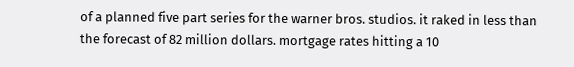of a planned five part series for the warner bros. studios. it raked in less than the forecast of 82 million dollars. mortgage rates hitting a 10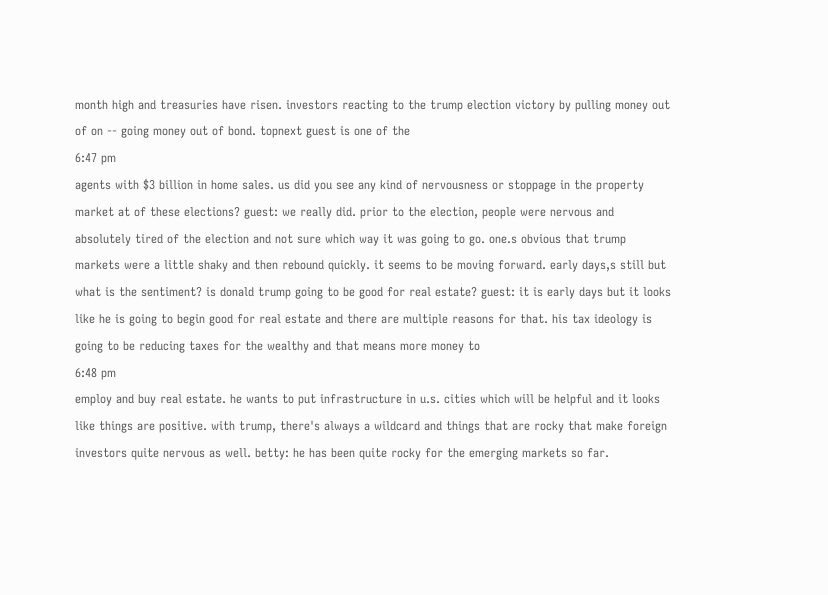month high and treasuries have risen. investors reacting to the trump election victory by pulling money out of on -- going money out of bond. topnext guest is one of the
6:47 pm
agents with $3 billion in home sales. us did you see any kind of nervousness or stoppage in the property market at of these elections? guest: we really did. prior to the election, people were nervous and absolutely tired of the election and not sure which way it was going to go. one.s obvious that trump markets were a little shaky and then rebound quickly. it seems to be moving forward. early days,s still but what is the sentiment? is donald trump going to be good for real estate? guest: it is early days but it looks like he is going to begin good for real estate and there are multiple reasons for that. his tax ideology is going to be reducing taxes for the wealthy and that means more money to
6:48 pm
employ and buy real estate. he wants to put infrastructure in u.s. cities which will be helpful and it looks like things are positive. with trump, there's always a wildcard and things that are rocky that make foreign investors quite nervous as well. betty: he has been quite rocky for the emerging markets so far.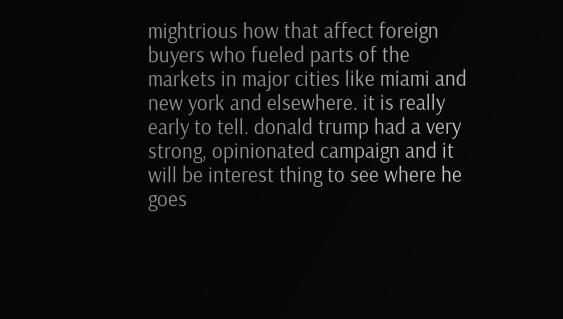mightrious how that affect foreign buyers who fueled parts of the markets in major cities like miami and new york and elsewhere. it is really early to tell. donald trump had a very strong, opinionated campaign and it will be interest thing to see where he goes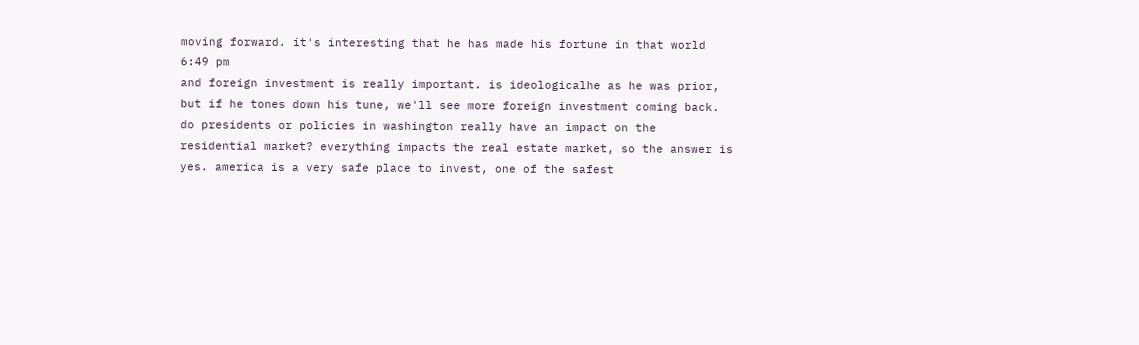moving forward. it's interesting that he has made his fortune in that world
6:49 pm
and foreign investment is really important. is ideologicalhe as he was prior, but if he tones down his tune, we'll see more foreign investment coming back. do presidents or policies in washington really have an impact on the residential market? everything impacts the real estate market, so the answer is yes. america is a very safe place to invest, one of the safest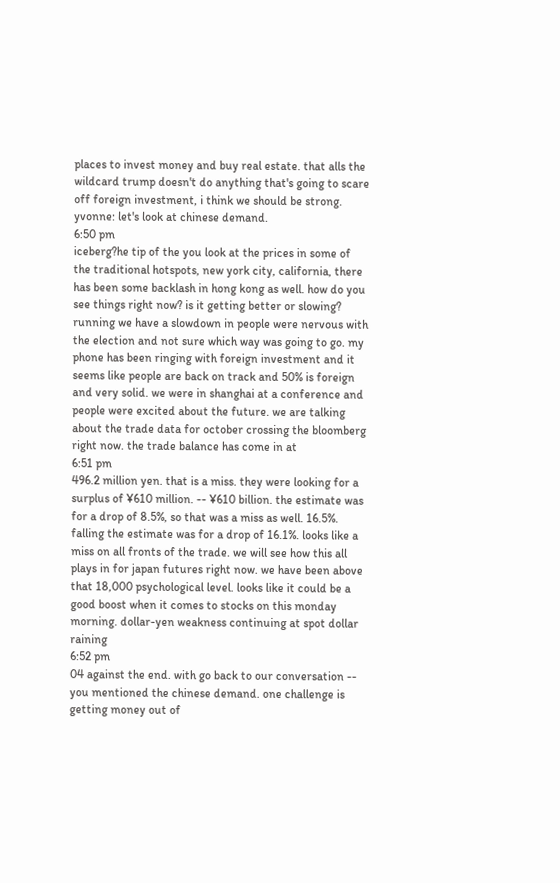places to invest money and buy real estate. that alls the wildcard trump doesn't do anything that's going to scare off foreign investment, i think we should be strong. yvonne: let's look at chinese demand.
6:50 pm
iceberg?he tip of the you look at the prices in some of the traditional hotspots, new york city, california, there has been some backlash in hong kong as well. how do you see things right now? is it getting better or slowing? running we have a slowdown in people were nervous with the election and not sure which way was going to go. my phone has been ringing with foreign investment and it seems like people are back on track and 50% is foreign and very solid. we were in shanghai at a conference and people were excited about the future. we are talking about the trade data for october crossing the bloomberg right now. the trade balance has come in at
6:51 pm
496.2 million yen. that is a miss. they were looking for a surplus of ¥610 million. -- ¥610 billion. the estimate was for a drop of 8.5%, so that was a miss as well. 16.5%. falling the estimate was for a drop of 16.1%. looks like a miss on all fronts of the trade. we will see how this all plays in for japan futures right now. we have been above that 18,000 psychological level. looks like it could be a good boost when it comes to stocks on this monday morning. dollar-yen weakness continuing at spot dollar raining
6:52 pm
04 against the end. with go back to our conversation -- you mentioned the chinese demand. one challenge is getting money out of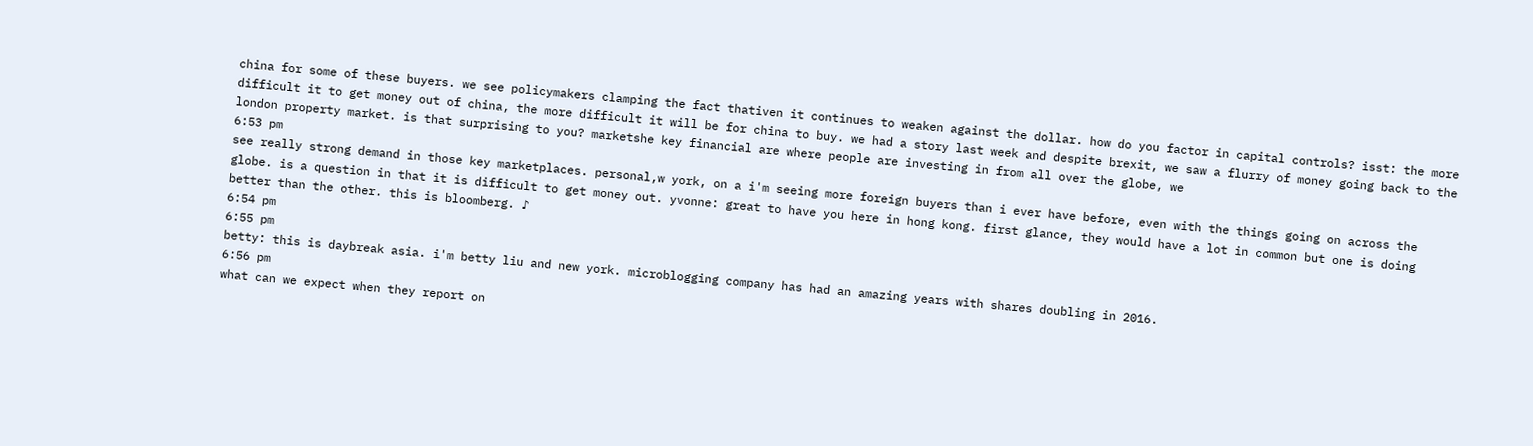china for some of these buyers. we see policymakers clamping the fact thativen it continues to weaken against the dollar. how do you factor in capital controls? isst: the more difficult it to get money out of china, the more difficult it will be for china to buy. we had a story last week and despite brexit, we saw a flurry of money going back to the london property market. is that surprising to you? marketshe key financial are where people are investing in from all over the globe, we
6:53 pm
see really strong demand in those key marketplaces. personal,w york, on a i'm seeing more foreign buyers than i ever have before, even with the things going on across the globe. is a question in that it is difficult to get money out. yvonne: great to have you here in hong kong. first glance, they would have a lot in common but one is doing better than the other. this is bloomberg. ♪
6:54 pm
6:55 pm
betty: this is daybreak asia. i'm betty liu and new york. microblogging company has had an amazing years with shares doubling in 2016.
6:56 pm
what can we expect when they report on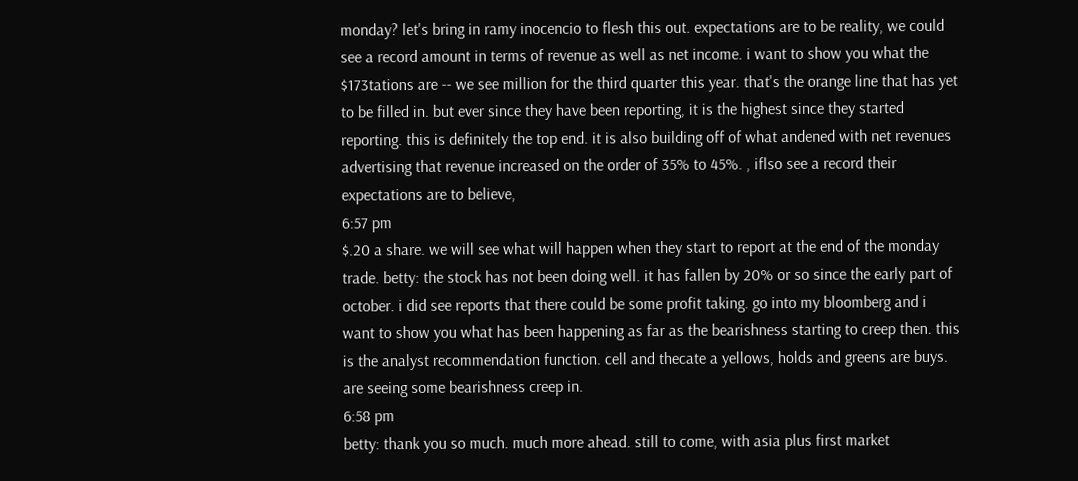monday? let's bring in ramy inocencio to flesh this out. expectations are to be reality, we could see a record amount in terms of revenue as well as net income. i want to show you what the $173tations are -- we see million for the third quarter this year. that's the orange line that has yet to be filled in. but ever since they have been reporting, it is the highest since they started reporting. this is definitely the top end. it is also building off of what andened with net revenues advertising that revenue increased on the order of 35% to 45%. , iflso see a record their expectations are to believe,
6:57 pm
$.20 a share. we will see what will happen when they start to report at the end of the monday trade. betty: the stock has not been doing well. it has fallen by 20% or so since the early part of october. i did see reports that there could be some profit taking. go into my bloomberg and i want to show you what has been happening as far as the bearishness starting to creep then. this is the analyst recommendation function. cell and thecate a yellows, holds and greens are buys. are seeing some bearishness creep in.
6:58 pm
betty: thank you so much. much more ahead. still to come, with asia plus first market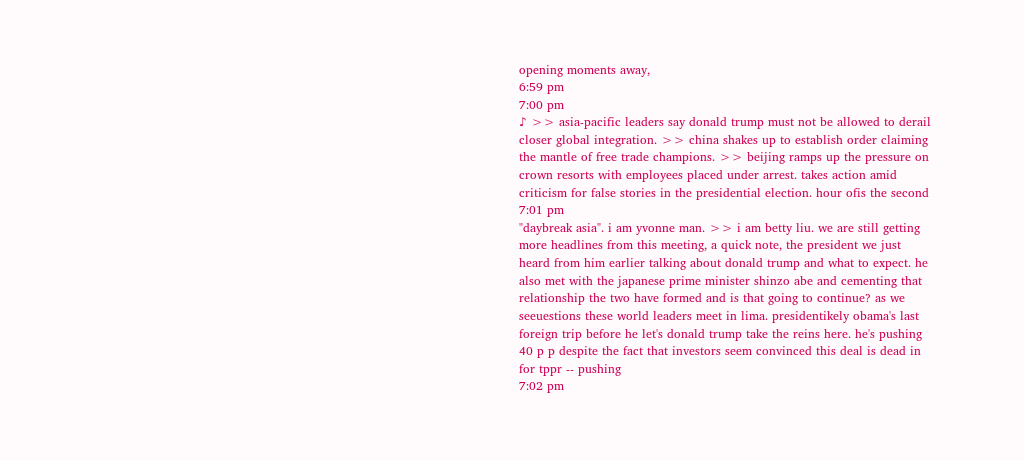opening moments away,
6:59 pm
7:00 pm
♪ >> asia-pacific leaders say donald trump must not be allowed to derail closer global integration. >> china shakes up to establish order claiming the mantle of free trade champions. >> beijing ramps up the pressure on crown resorts with employees placed under arrest. takes action amid criticism for false stories in the presidential election. hour ofis the second
7:01 pm
"daybreak asia". i am yvonne man. >> i am betty liu. we are still getting more headlines from this meeting, a quick note, the president we just heard from him earlier talking about donald trump and what to expect. he also met with the japanese prime minister shinzo abe and cementing that relationship the two have formed and is that going to continue? as we seeuestions these world leaders meet in lima. presidentikely obama's last foreign trip before he let's donald trump take the reins here. he's pushing 40 p p despite the fact that investors seem convinced this deal is dead in for tppr -- pushing
7:02 pm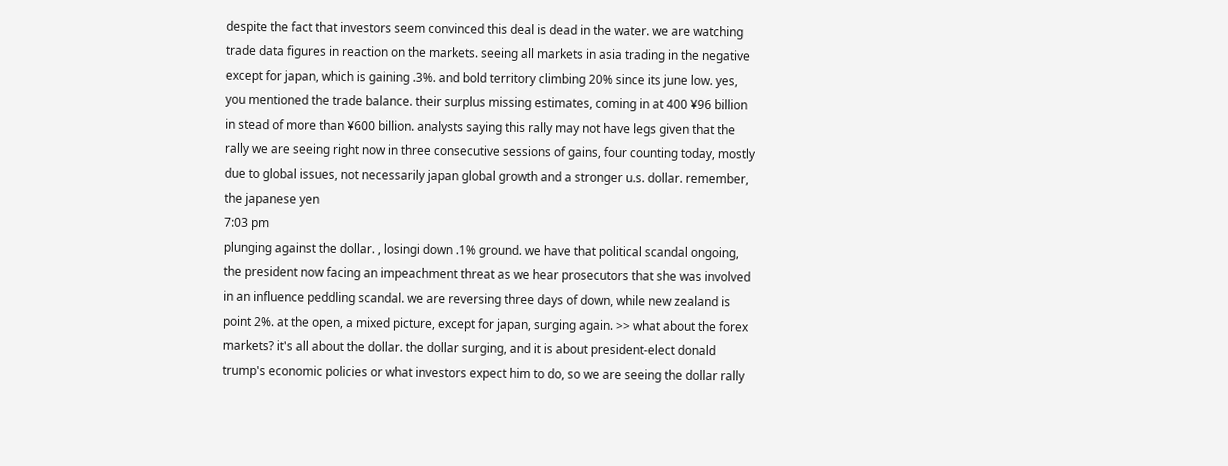despite the fact that investors seem convinced this deal is dead in the water. we are watching trade data figures in reaction on the markets. seeing all markets in asia trading in the negative except for japan, which is gaining .3%. and bold territory climbing 20% since its june low. yes, you mentioned the trade balance. their surplus missing estimates, coming in at 400 ¥96 billion in stead of more than ¥600 billion. analysts saying this rally may not have legs given that the rally we are seeing right now in three consecutive sessions of gains, four counting today, mostly due to global issues, not necessarily japan global growth and a stronger u.s. dollar. remember, the japanese yen
7:03 pm
plunging against the dollar. , losingi down .1% ground. we have that political scandal ongoing, the president now facing an impeachment threat as we hear prosecutors that she was involved in an influence peddling scandal. we are reversing three days of down, while new zealand is point 2%. at the open, a mixed picture, except for japan, surging again. >> what about the forex markets? it's all about the dollar. the dollar surging, and it is about president-elect donald trump's economic policies or what investors expect him to do, so we are seeing the dollar rally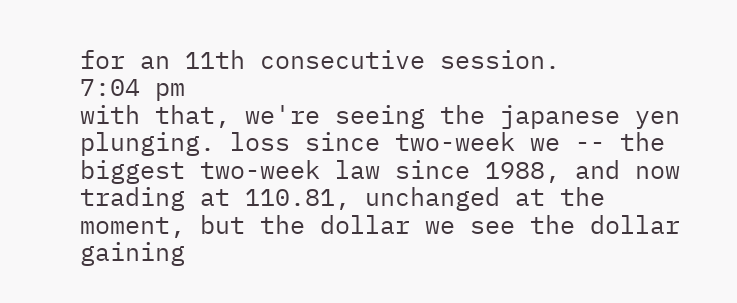for an 11th consecutive session.
7:04 pm
with that, we're seeing the japanese yen plunging. loss since two-week we -- the biggest two-week law since 1988, and now trading at 110.81, unchanged at the moment, but the dollar we see the dollar gaining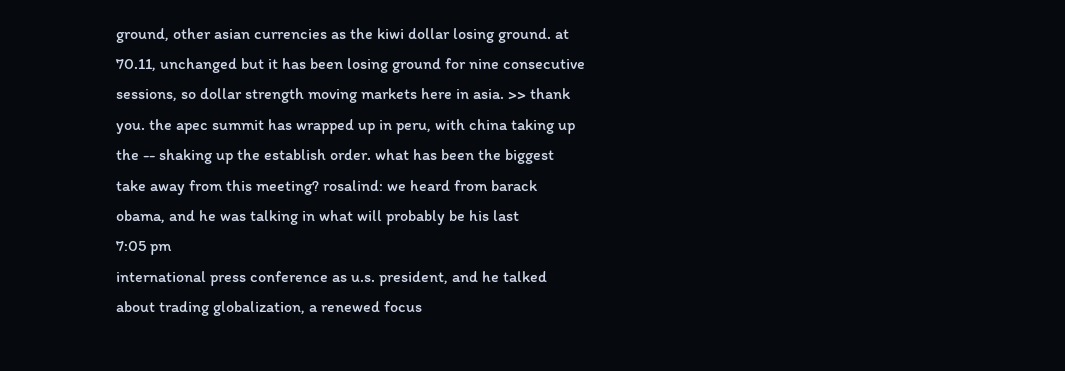ground, other asian currencies as the kiwi dollar losing ground. at 70.11, unchanged but it has been losing ground for nine consecutive sessions, so dollar strength moving markets here in asia. >> thank you. the apec summit has wrapped up in peru, with china taking up the -- shaking up the establish order. what has been the biggest take away from this meeting? rosalind: we heard from barack obama, and he was talking in what will probably be his last
7:05 pm
international press conference as u.s. president, and he talked about trading globalization, a renewed focus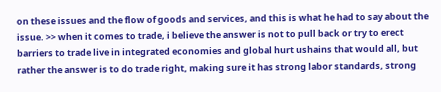on these issues and the flow of goods and services, and this is what he had to say about the issue. >> when it comes to trade, i believe the answer is not to pull back or try to erect barriers to trade live in integrated economies and global hurt ushains that would all, but rather the answer is to do trade right, making sure it has strong labor standards, strong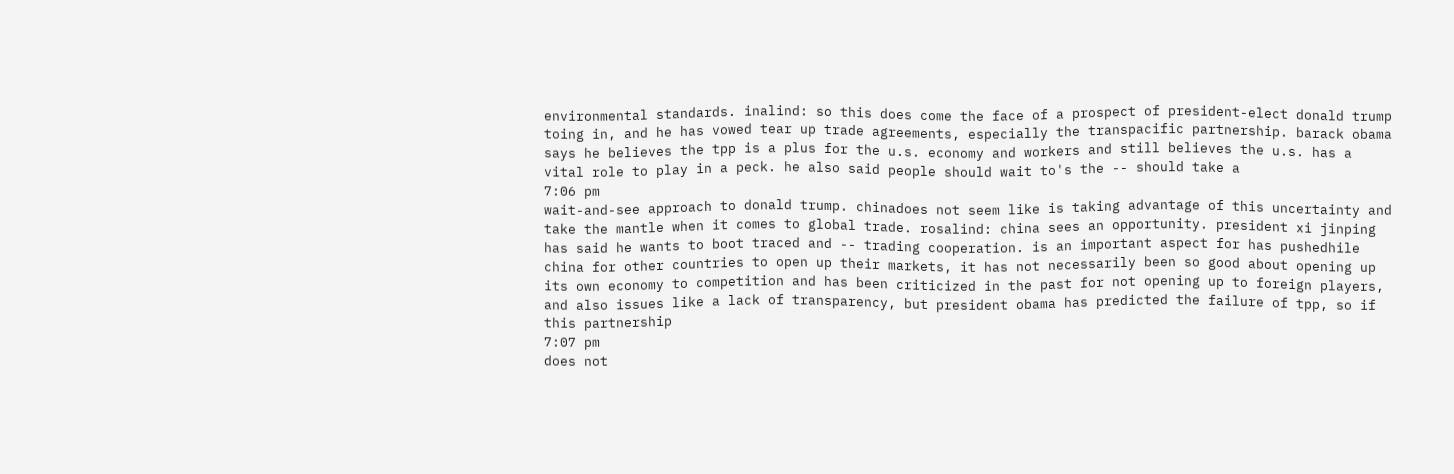environmental standards. inalind: so this does come the face of a prospect of president-elect donald trump toing in, and he has vowed tear up trade agreements, especially the transpacific partnership. barack obama says he believes the tpp is a plus for the u.s. economy and workers and still believes the u.s. has a vital role to play in a peck. he also said people should wait to's the -- should take a
7:06 pm
wait-and-see approach to donald trump. chinadoes not seem like is taking advantage of this uncertainty and take the mantle when it comes to global trade. rosalind: china sees an opportunity. president xi jinping has said he wants to boot traced and -- trading cooperation. is an important aspect for has pushedhile china for other countries to open up their markets, it has not necessarily been so good about opening up its own economy to competition and has been criticized in the past for not opening up to foreign players, and also issues like a lack of transparency, but president obama has predicted the failure of tpp, so if this partnership
7:07 pm
does not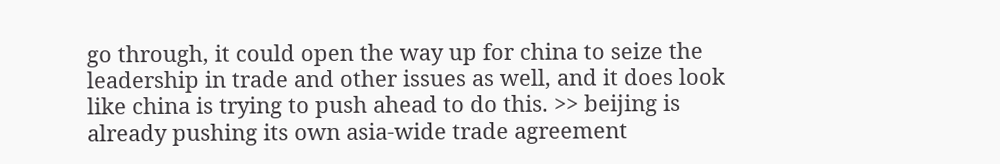go through, it could open the way up for china to seize the leadership in trade and other issues as well, and it does look like china is trying to push ahead to do this. >> beijing is already pushing its own asia-wide trade agreement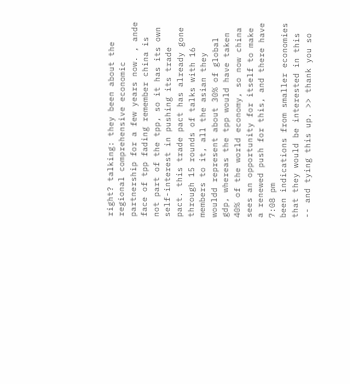right? talking: they been about the regional comprehensive economic partnership for a few years now. , ande face of tpp fading remember china is not part of the tpp, so it has its own self-interest in pushing its trade pact. this trade pact has already gone through 15 rounds of talks with 16 members to it, all the asian they wouldd represent about 30% of global gdp, whereas the tpp would have taken 40% of the world economy, so now china sees an opportunity for itself to make a renewed push for this, and there have
7:08 pm
been indications from smaller economies that they would be interested in this -- and tying this up. >> thank you so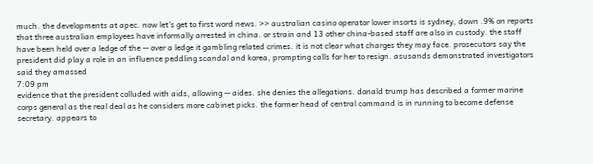much. the developments at apec. now let's get to first word news. >> australian casino operator lower insorts is sydney, down .9% on reports that three australian employees have informally arrested in china. or strain and 13 other china-based staff are also in custody. the staff have been held over a ledge of the -- over a ledge it gambling related crimes. it is not clear what charges they may face. prosecutors say the president did play a role in an influence peddling scandal and korea, prompting calls for her to resign. asusands demonstrated investigators said they amassed
7:09 pm
evidence that the president colluded with aids, allowing -- aides. she denies the allegations. donald trump has described a former marine corps general as the real deal as he considers more cabinet picks. the former head of central command is in running to become defense secretary. appears to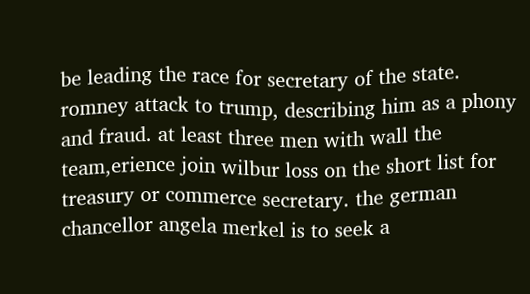be leading the race for secretary of the state. romney attack to trump, describing him as a phony and fraud. at least three men with wall the team,erience join wilbur loss on the short list for treasury or commerce secretary. the german chancellor angela merkel is to seek a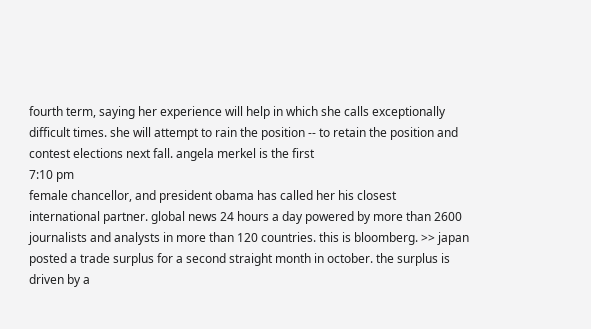fourth term, saying her experience will help in which she calls exceptionally difficult times. she will attempt to rain the position -- to retain the position and contest elections next fall. angela merkel is the first
7:10 pm
female chancellor, and president obama has called her his closest international partner. global news 24 hours a day powered by more than 2600 journalists and analysts in more than 120 countries. this is bloomberg. >> japan posted a trade surplus for a second straight month in october. the surplus is driven by a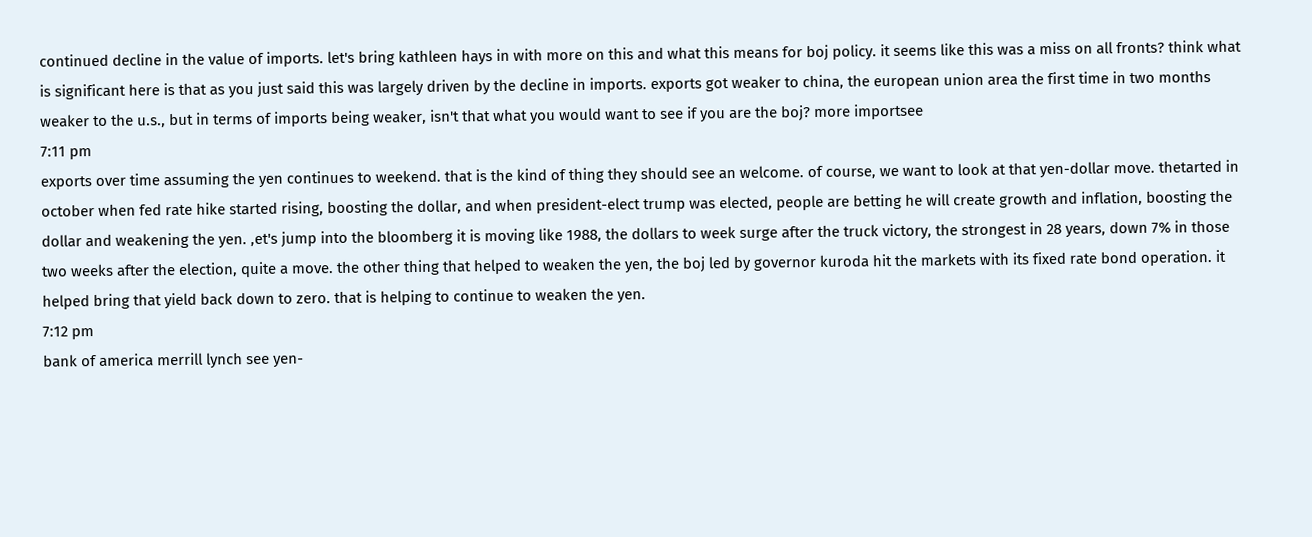continued decline in the value of imports. let's bring kathleen hays in with more on this and what this means for boj policy. it seems like this was a miss on all fronts? think what is significant here is that as you just said this was largely driven by the decline in imports. exports got weaker to china, the european union area the first time in two months weaker to the u.s., but in terms of imports being weaker, isn't that what you would want to see if you are the boj? more importsee
7:11 pm
exports over time assuming the yen continues to weekend. that is the kind of thing they should see an welcome. of course, we want to look at that yen-dollar move. thetarted in october when fed rate hike started rising, boosting the dollar, and when president-elect trump was elected, people are betting he will create growth and inflation, boosting the dollar and weakening the yen. ,et's jump into the bloomberg it is moving like 1988, the dollars to week surge after the truck victory, the strongest in 28 years, down 7% in those two weeks after the election, quite a move. the other thing that helped to weaken the yen, the boj led by governor kuroda hit the markets with its fixed rate bond operation. it helped bring that yield back down to zero. that is helping to continue to weaken the yen.
7:12 pm
bank of america merrill lynch see yen-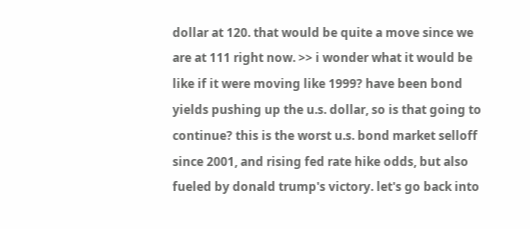dollar at 120. that would be quite a move since we are at 111 right now. >> i wonder what it would be like if it were moving like 1999? have been bond yields pushing up the u.s. dollar, so is that going to continue? this is the worst u.s. bond market selloff since 2001, and rising fed rate hike odds, but also fueled by donald trump's victory. let's go back into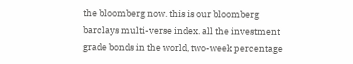the bloomberg now. this is our bloomberg barclays multi-verse index. all the investment grade bonds in the world, two-week percentage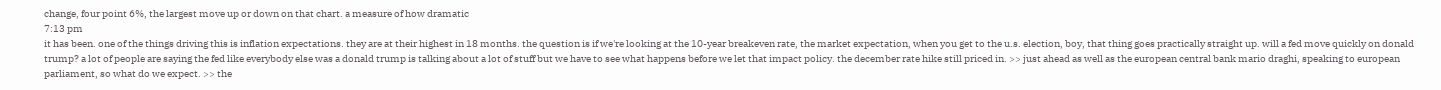change, four point 6%, the largest move up or down on that chart. a measure of how dramatic
7:13 pm
it has been. one of the things driving this is inflation expectations. they are at their highest in 18 months. the question is if we're looking at the 10-year breakeven rate, the market expectation, when you get to the u.s. election, boy, that thing goes practically straight up. will a fed move quickly on donald trump? a lot of people are saying the fed like everybody else was a donald trump is talking about a lot of stuff but we have to see what happens before we let that impact policy. the december rate hike still priced in. >> just ahead as well as the european central bank mario draghi, speaking to european parliament, so what do we expect. >> the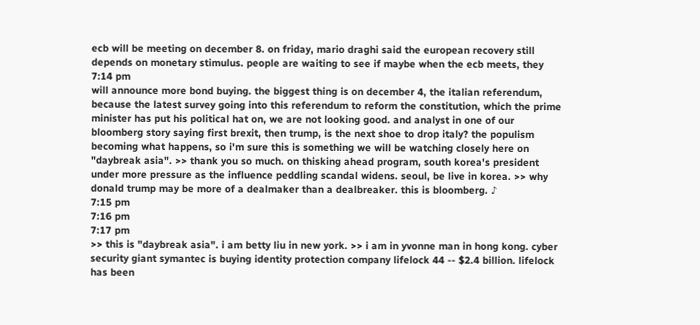ecb will be meeting on december 8. on friday, mario draghi said the european recovery still depends on monetary stimulus. people are waiting to see if maybe when the ecb meets, they
7:14 pm
will announce more bond buying. the biggest thing is on december 4, the italian referendum, because the latest survey going into this referendum to reform the constitution, which the prime minister has put his political hat on, we are not looking good. and analyst in one of our bloomberg story saying first brexit, then trump, is the next shoe to drop italy? the populism becoming what happens, so i'm sure this is something we will be watching closely here on "daybreak asia". >> thank you so much. on thisking ahead program, south korea's president under more pressure as the influence peddling scandal widens. seoul, be live in korea. >> why donald trump may be more of a dealmaker than a dealbreaker. this is bloomberg. ♪
7:15 pm
7:16 pm
7:17 pm
>> this is "daybreak asia". i am betty liu in new york. >> i am in yvonne man in hong kong. cyber security giant symantec is buying identity protection company lifelock 44 -- $2.4 billion. lifelock has been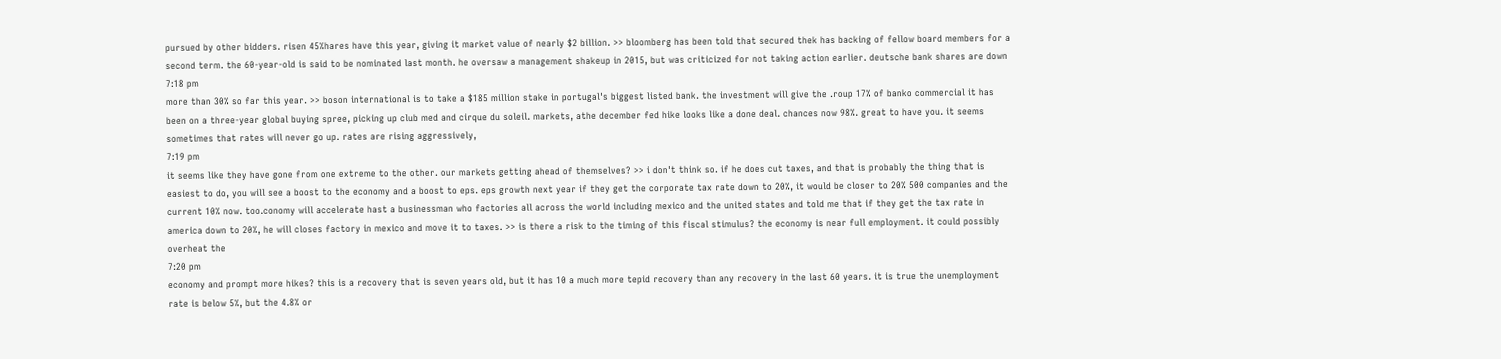pursued by other bidders. risen 45%hares have this year, giving it market value of nearly $2 billion. >> bloomberg has been told that secured thek has backing of fellow board members for a second term. the 60-year-old is said to be nominated last month. he oversaw a management shakeup in 2015, but was criticized for not taking action earlier. deutsche bank shares are down
7:18 pm
more than 30% so far this year. >> boson international is to take a $185 million stake in portugal's biggest listed bank. the investment will give the .roup 17% of banko commercial it has been on a three-year global buying spree, picking up club med and cirque du soleil. markets, athe december fed hike looks like a done deal. chances now 98%. great to have you. it seems sometimes that rates will never go up. rates are rising aggressively,
7:19 pm
it seems like they have gone from one extreme to the other. our markets getting ahead of themselves? >> i don't think so. if he does cut taxes, and that is probably the thing that is easiest to do, you will see a boost to the economy and a boost to eps. eps growth next year if they get the corporate tax rate down to 20%, it would be closer to 20% 500 companies and the current 10% now. too.conomy will accelerate hast a businessman who factories all across the world including mexico and the united states and told me that if they get the tax rate in america down to 20%, he will closes factory in mexico and move it to taxes. >> is there a risk to the timing of this fiscal stimulus? the economy is near full employment. it could possibly overheat the
7:20 pm
economy and prompt more hikes? this is a recovery that is seven years old, but it has 10 a much more tepid recovery than any recovery in the last 60 years. it is true the unemployment rate is below 5%, but the 4.8% or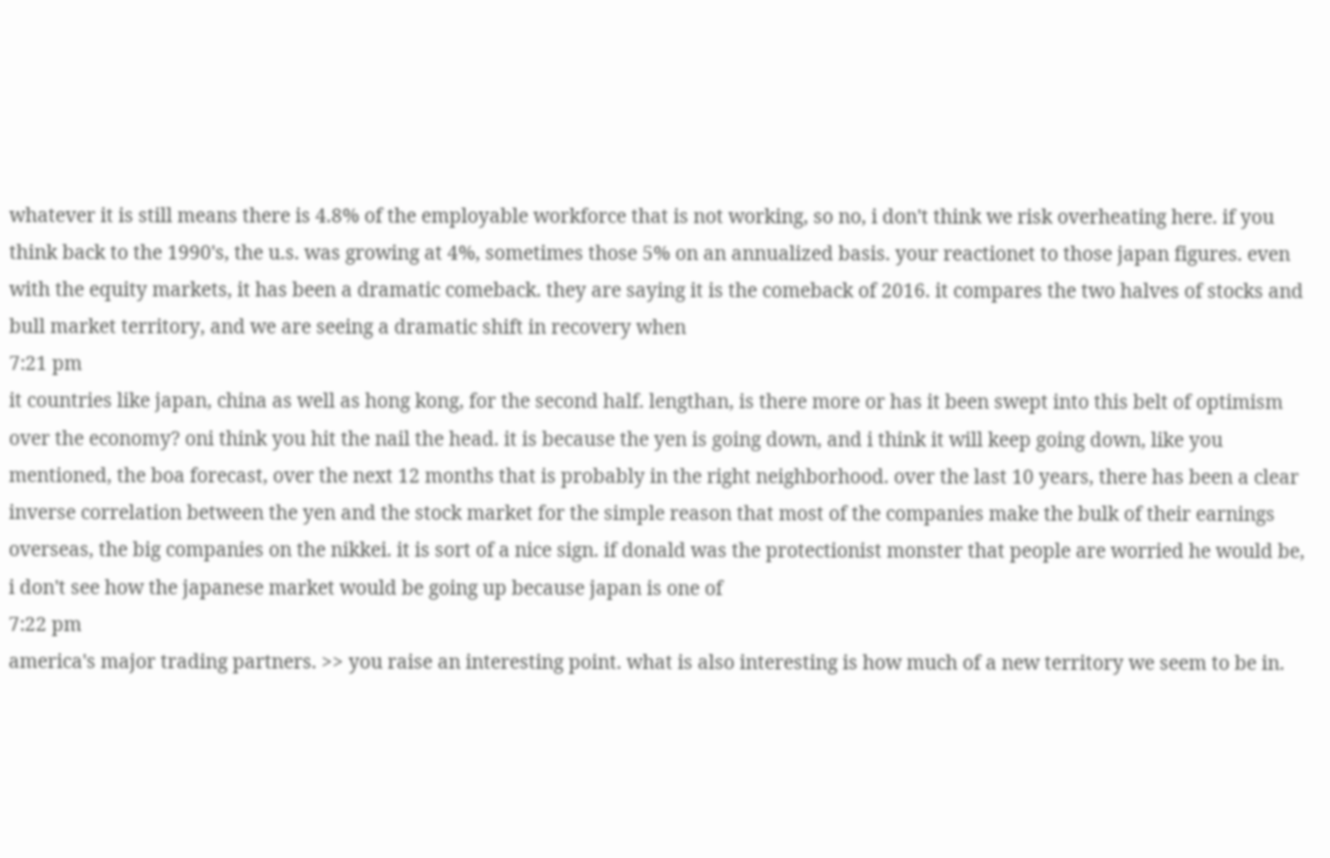whatever it is still means there is 4.8% of the employable workforce that is not working, so no, i don't think we risk overheating here. if you think back to the 1990's, the u.s. was growing at 4%, sometimes those 5% on an annualized basis. your reactionet to those japan figures. even with the equity markets, it has been a dramatic comeback. they are saying it is the comeback of 2016. it compares the two halves of stocks and bull market territory, and we are seeing a dramatic shift in recovery when
7:21 pm
it countries like japan, china as well as hong kong, for the second half. lengthan, is there more or has it been swept into this belt of optimism over the economy? oni think you hit the nail the head. it is because the yen is going down, and i think it will keep going down, like you mentioned, the boa forecast, over the next 12 months that is probably in the right neighborhood. over the last 10 years, there has been a clear inverse correlation between the yen and the stock market for the simple reason that most of the companies make the bulk of their earnings overseas, the big companies on the nikkei. it is sort of a nice sign. if donald was the protectionist monster that people are worried he would be, i don't see how the japanese market would be going up because japan is one of
7:22 pm
america's major trading partners. >> you raise an interesting point. what is also interesting is how much of a new territory we seem to be in.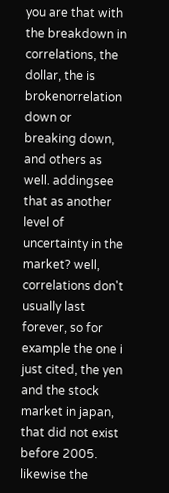you are that with the breakdown in correlations, the dollar, the is brokenorrelation down or breaking down, and others as well. addingsee that as another level of uncertainty in the market? well, correlations don't usually last forever, so for example the one i just cited, the yen and the stock market in japan, that did not exist before 2005. likewise the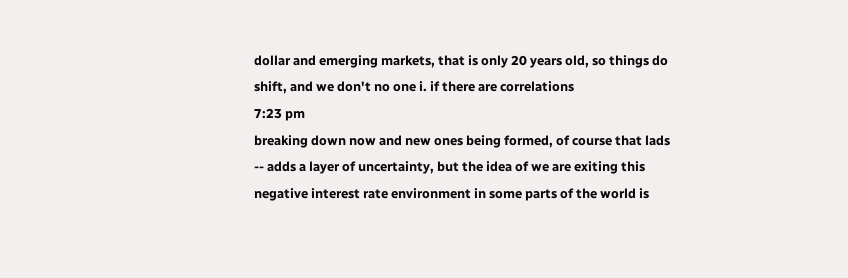dollar and emerging markets, that is only 20 years old, so things do shift, and we don't no one i. if there are correlations
7:23 pm
breaking down now and new ones being formed, of course that lads -- adds a layer of uncertainty, but the idea of we are exiting this negative interest rate environment in some parts of the world is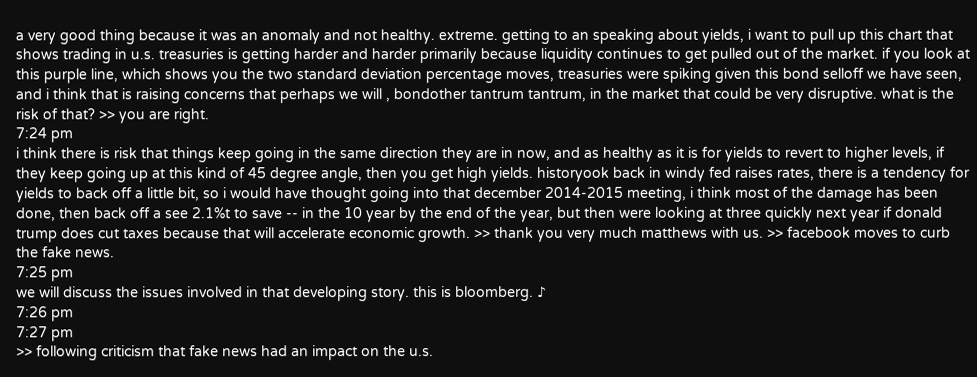a very good thing because it was an anomaly and not healthy. extreme. getting to an speaking about yields, i want to pull up this chart that shows trading in u.s. treasuries is getting harder and harder primarily because liquidity continues to get pulled out of the market. if you look at this purple line, which shows you the two standard deviation percentage moves, treasuries were spiking given this bond selloff we have seen, and i think that is raising concerns that perhaps we will , bondother tantrum tantrum, in the market that could be very disruptive. what is the risk of that? >> you are right.
7:24 pm
i think there is risk that things keep going in the same direction they are in now, and as healthy as it is for yields to revert to higher levels, if they keep going up at this kind of 45 degree angle, then you get high yields. historyook back in windy fed raises rates, there is a tendency for yields to back off a little bit, so i would have thought going into that december 2014-2015 meeting, i think most of the damage has been done, then back off a see 2.1%t to save -- in the 10 year by the end of the year, but then were looking at three quickly next year if donald trump does cut taxes because that will accelerate economic growth. >> thank you very much matthews with us. >> facebook moves to curb the fake news.
7:25 pm
we will discuss the issues involved in that developing story. this is bloomberg. ♪
7:26 pm
7:27 pm
>> following criticism that fake news had an impact on the u.s.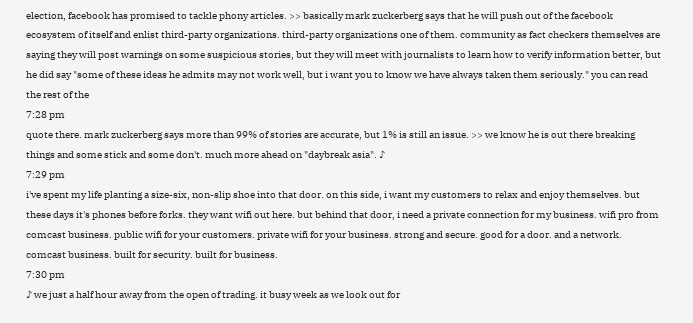election, facebook has promised to tackle phony articles. >> basically mark zuckerberg says that he will push out of the facebook ecosystem of itself and enlist third-party organizations. third-party organizations one of them. community as fact checkers themselves are saying they will post warnings on some suspicious stories, but they will meet with journalists to learn how to verify information better, but he did say "some of these ideas he admits may not work well, but i want you to know we have always taken them seriously." you can read the rest of the
7:28 pm
quote there. mark zuckerberg says more than 99% of stories are accurate, but 1% is still an issue. >> we know he is out there breaking things and some stick and some don't. much more ahead on "daybreak asia". ♪
7:29 pm
i've spent my life planting a size-six, non-slip shoe into that door. on this side, i want my customers to relax and enjoy themselves. but these days it's phones before forks. they want wifi out here. but behind that door, i need a private connection for my business. wifi pro from comcast business. public wifi for your customers. private wifi for your business. strong and secure. good for a door. and a network. comcast business. built for security. built for business.
7:30 pm
♪ we just a half hour away from the open of trading. it busy week as we look out for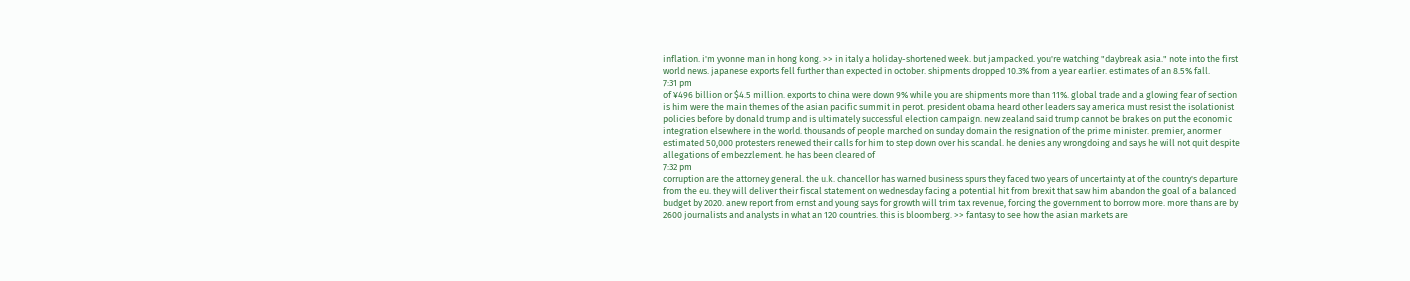inflation. i'm yvonne man in hong kong. >> in italy a holiday-shortened week. but jampacked. you're watching "daybreak asia." note into the first world news. japanese exports fell further than expected in october. shipments dropped 10.3% from a year earlier. estimates of an 8.5% fall.
7:31 pm
of ¥496 billion or $4.5 million. exports to china were down 9% while you are shipments more than 11%. global trade and a glowing fear of section is him were the main themes of the asian pacific summit in perot. president obama heard other leaders say america must resist the isolationist policies before by donald trump and is ultimately successful election campaign. new zealand said trump cannot be brakes on put the economic integration elsewhere in the world. thousands of people marched on sunday domain the resignation of the prime minister. premier, anormer estimated 50,000 protesters renewed their calls for him to step down over his scandal. he denies any wrongdoing and says he will not quit despite allegations of embezzlement. he has been cleared of
7:32 pm
corruption are the attorney general. the u.k. chancellor has warned business spurs they faced two years of uncertainty at of the country's departure from the eu. they will deliver their fiscal statement on wednesday facing a potential hit from brexit that saw him abandon the goal of a balanced budget by 2020. anew report from ernst and young says for growth will trim tax revenue, forcing the government to borrow more. more thans are by 2600 journalists and analysts in what an 120 countries. this is bloomberg. >> fantasy to see how the asian markets are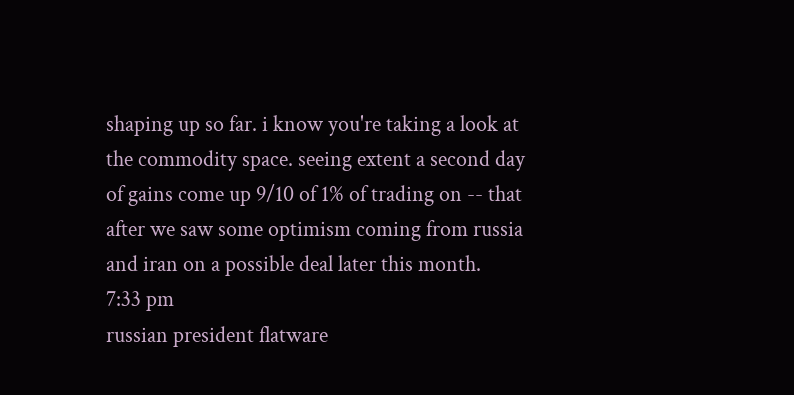shaping up so far. i know you're taking a look at the commodity space. seeing extent a second day of gains come up 9/10 of 1% of trading on -- that after we saw some optimism coming from russia and iran on a possible deal later this month.
7:33 pm
russian president flatware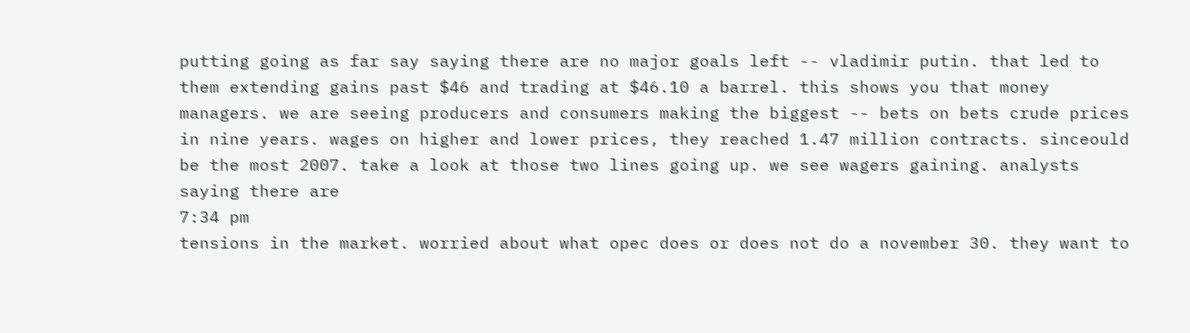putting going as far say saying there are no major goals left -- vladimir putin. that led to them extending gains past $46 and trading at $46.10 a barrel. this shows you that money managers. we are seeing producers and consumers making the biggest -- bets on bets crude prices in nine years. wages on higher and lower prices, they reached 1.47 million contracts. sinceould be the most 2007. take a look at those two lines going up. we see wagers gaining. analysts saying there are
7:34 pm
tensions in the market. worried about what opec does or does not do a november 30. they want to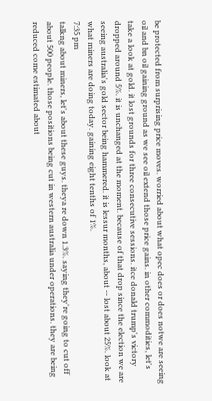be protected from surprising price moves. worried about what opec does or does notwe are seeing oil and bn oil gaining ground as we see oil extend those price gains. in other commodities, let's take a look at gold. it lost grounds for three consecutive sessions. itce donald trump's victory dropped around 5%. it is unchanged at the moment. because of that drop since the election we are seeing australia's gold sector being hammered. it is lessur months, about -- lost about 25%. look at what miners are doing today. gaining eight tenths of 1%.
7:35 pm
talkng about miners, let's about these guys. theya re down 1.3%. saying they're going to cut off about 500 people. those positions being cut in western australia under operations. they are being reduced come estimated about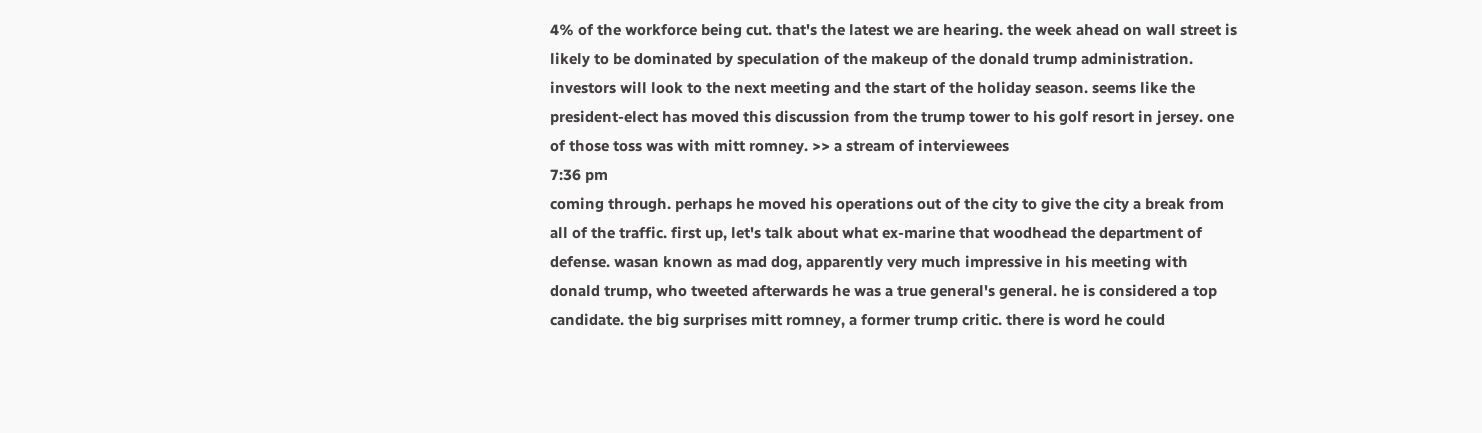4% of the workforce being cut. that's the latest we are hearing. the week ahead on wall street is likely to be dominated by speculation of the makeup of the donald trump administration. investors will look to the next meeting and the start of the holiday season. seems like the president-elect has moved this discussion from the trump tower to his golf resort in jersey. one of those toss was with mitt romney. >> a stream of interviewees
7:36 pm
coming through. perhaps he moved his operations out of the city to give the city a break from all of the traffic. first up, let's talk about what ex-marine that woodhead the department of defense. wasan known as mad dog, apparently very much impressive in his meeting with donald trump, who tweeted afterwards he was a true general's general. he is considered a top candidate. the big surprises mitt romney, a former trump critic. there is word he could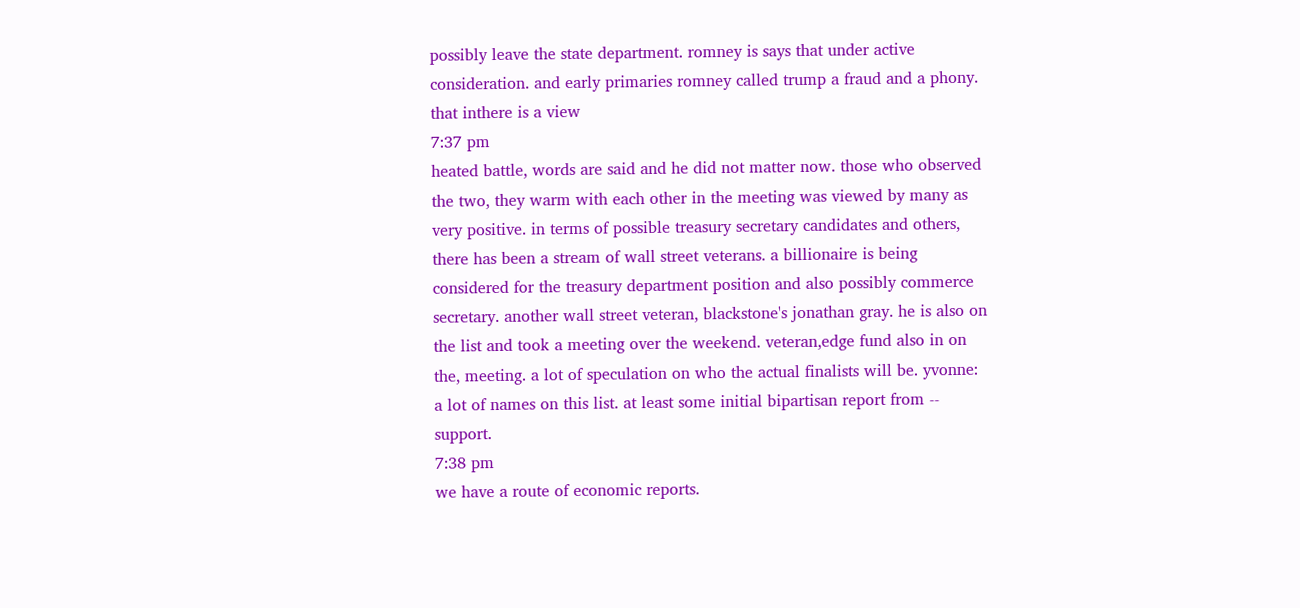possibly leave the state department. romney is says that under active consideration. and early primaries romney called trump a fraud and a phony. that inthere is a view
7:37 pm
heated battle, words are said and he did not matter now. those who observed the two, they warm with each other in the meeting was viewed by many as very positive. in terms of possible treasury secretary candidates and others, there has been a stream of wall street veterans. a billionaire is being considered for the treasury department position and also possibly commerce secretary. another wall street veteran, blackstone's jonathan gray. he is also on the list and took a meeting over the weekend. veteran,edge fund also in on the, meeting. a lot of speculation on who the actual finalists will be. yvonne: a lot of names on this list. at least some initial bipartisan report from -- support.
7:38 pm
we have a route of economic reports.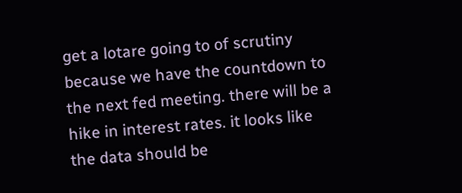get a lotare going to of scrutiny because we have the countdown to the next fed meeting. there will be a hike in interest rates. it looks like the data should be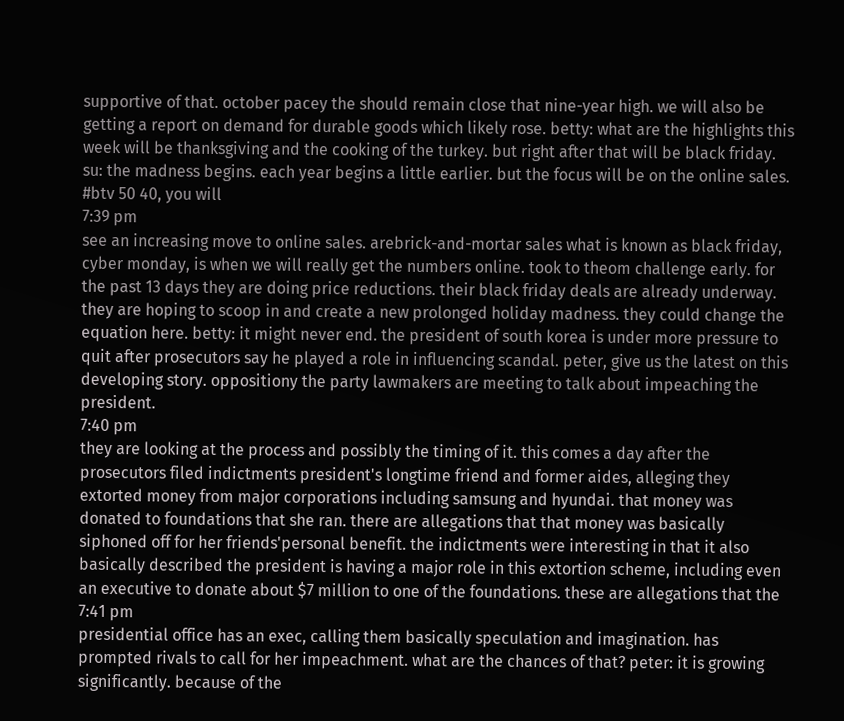supportive of that. october pacey the should remain close that nine-year high. we will also be getting a report on demand for durable goods which likely rose. betty: what are the highlights this week will be thanksgiving and the cooking of the turkey. but right after that will be black friday. su: the madness begins. each year begins a little earlier. but the focus will be on the online sales. #btv 50 40, you will
7:39 pm
see an increasing move to online sales. arebrick-and-mortar sales what is known as black friday, cyber monday, is when we will really get the numbers online. took to theom challenge early. for the past 13 days they are doing price reductions. their black friday deals are already underway. they are hoping to scoop in and create a new prolonged holiday madness. they could change the equation here. betty: it might never end. the president of south korea is under more pressure to quit after prosecutors say he played a role in influencing scandal. peter, give us the latest on this developing story. oppositiony the party lawmakers are meeting to talk about impeaching the president.
7:40 pm
they are looking at the process and possibly the timing of it. this comes a day after the prosecutors filed indictments president's longtime friend and former aides, alleging they extorted money from major corporations including samsung and hyundai. that money was donated to foundations that she ran. there are allegations that that money was basically siphoned off for her friends'personal benefit. the indictments were interesting in that it also basically described the president is having a major role in this extortion scheme, including even an executive to donate about $7 million to one of the foundations. these are allegations that the
7:41 pm
presidential office has an exec, calling them basically speculation and imagination. has prompted rivals to call for her impeachment. what are the chances of that? peter: it is growing significantly. because of the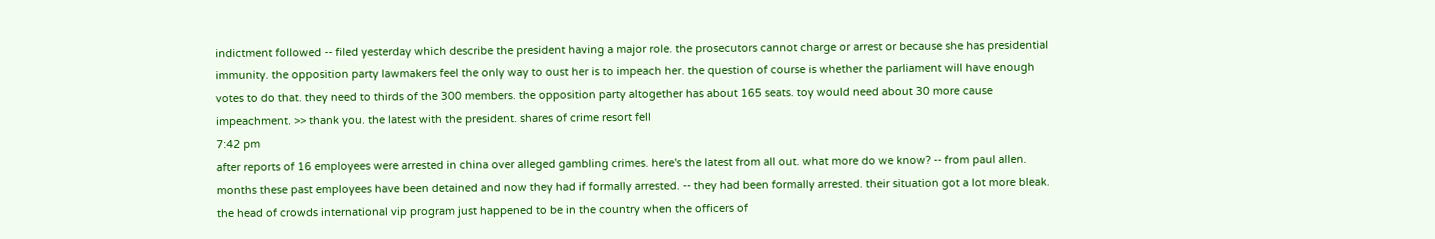indictment followed -- filed yesterday which describe the president having a major role. the prosecutors cannot charge or arrest or because she has presidential immunity. the opposition party lawmakers feel the only way to oust her is to impeach her. the question of course is whether the parliament will have enough votes to do that. they need to thirds of the 300 members. the opposition party altogether has about 165 seats. toy would need about 30 more cause impeachment. >> thank you. the latest with the president. shares of crime resort fell
7:42 pm
after reports of 16 employees were arrested in china over alleged gambling crimes. here's the latest from all out. what more do we know? -- from paul allen. months these past employees have been detained and now they had if formally arrested. -- they had been formally arrested. their situation got a lot more bleak. the head of crowds international vip program just happened to be in the country when the officers of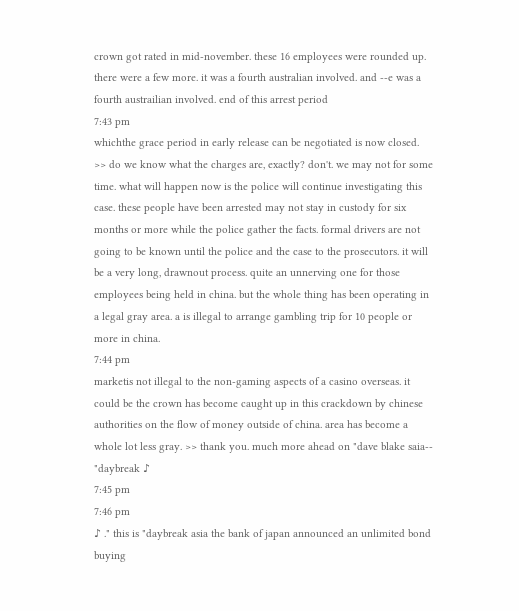crown got rated in mid-november. these 16 employees were rounded up. there were a few more. it was a fourth australian involved. and --e was a fourth austrailian involved. end of this arrest period
7:43 pm
whichthe grace period in early release can be negotiated is now closed. >> do we know what the charges are, exactly? don't. we may not for some time. what will happen now is the police will continue investigating this case. these people have been arrested may not stay in custody for six months or more while the police gather the facts. formal drivers are not going to be known until the police and the case to the prosecutors. it will be a very long, drawnout process. quite an unnerving one for those employees being held in china. but the whole thing has been operating in a legal gray area. a is illegal to arrange gambling trip for 10 people or more in china.
7:44 pm
marketis not illegal to the non-gaming aspects of a casino overseas. it could be the crown has become caught up in this crackdown by chinese authorities on the flow of money outside of china. area has become a whole lot less gray. >> thank you. much more ahead on "dave blake saia-- "daybreak ♪
7:45 pm
7:46 pm
♪ ." this is "daybreak asia the bank of japan announced an unlimited bond buying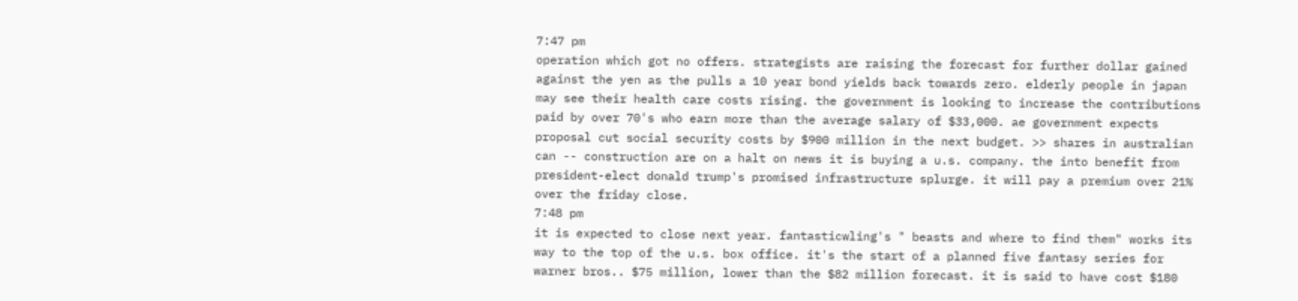7:47 pm
operation which got no offers. strategists are raising the forecast for further dollar gained against the yen as the pulls a 10 year bond yields back towards zero. elderly people in japan may see their health care costs rising. the government is looking to increase the contributions paid by over 70's who earn more than the average salary of $33,000. ae government expects proposal cut social security costs by $900 million in the next budget. >> shares in australian can -- construction are on a halt on news it is buying a u.s. company. the into benefit from president-elect donald trump's promised infrastructure splurge. it will pay a premium over 21% over the friday close.
7:48 pm
it is expected to close next year. fantasticwling's " beasts and where to find them" works its way to the top of the u.s. box office. it's the start of a planned five fantasy series for warner bros.. $75 million, lower than the $82 million forecast. it is said to have cost $180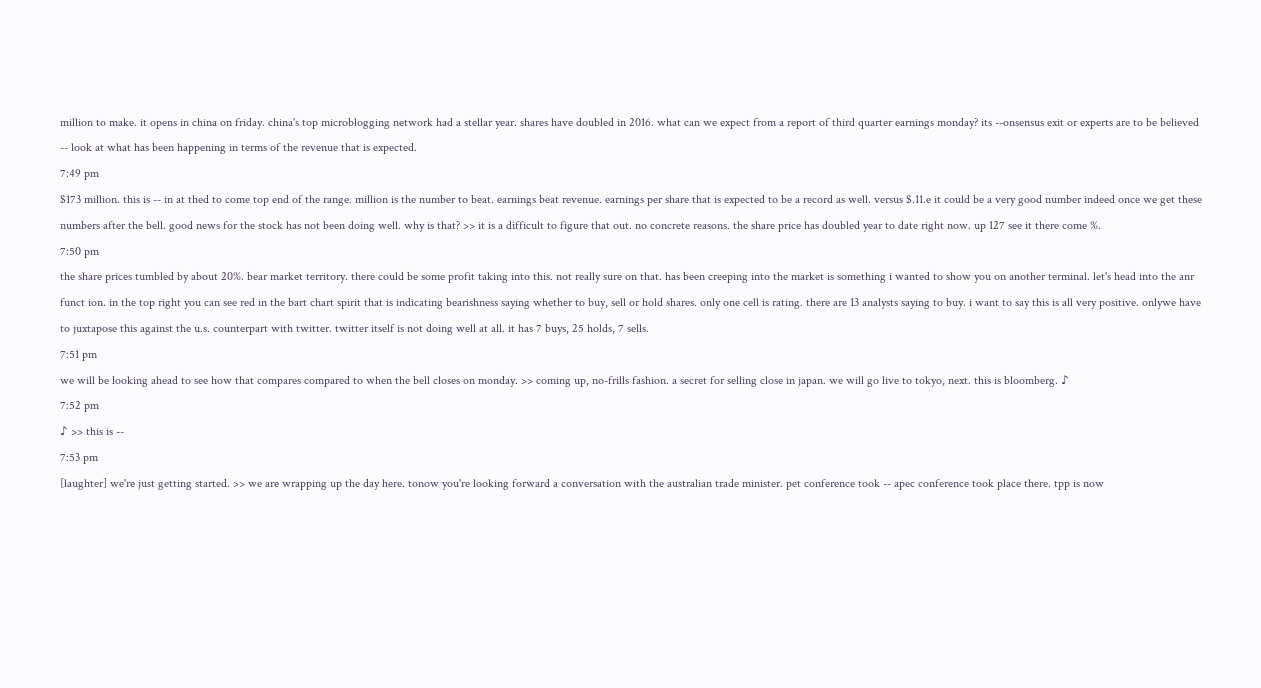million to make. it opens in china on friday. china's top microblogging network had a stellar year. shares have doubled in 2016. what can we expect from a report of third quarter earnings monday? its --onsensus exit or experts are to be believed -- look at what has been happening in terms of the revenue that is expected.
7:49 pm
$173 million. this is -- in at thed to come top end of the range. million is the number to beat. earnings beat revenue. earnings per share that is expected to be a record as well. versus $.11.e it could be a very good number indeed once we get these numbers after the bell. good news for the stock has not been doing well. why is that? >> it is a difficult to figure that out. no concrete reasons. the share price has doubled year to date right now. up 127 see it there come %.
7:50 pm
the share prices tumbled by about 20%. bear market territory. there could be some profit taking into this. not really sure on that. has been creeping into the market is something i wanted to show you on another terminal. let's head into the anr funct ion. in the top right you can see red in the bart chart spirit that is indicating bearishness saying whether to buy, sell or hold shares. only one cell is rating. there are 13 analysts saying to buy. i want to say this is all very positive. onlywe have to juxtapose this against the u.s. counterpart with twitter. twitter itself is not doing well at all. it has 7 buys, 25 holds, 7 sells.
7:51 pm
we will be looking ahead to see how that compares compared to when the bell closes on monday. >> coming up, no-frills fashion. a secret for selling close in japan. we will go live to tokyo, next. this is bloomberg. ♪
7:52 pm
♪ >> this is --
7:53 pm
[laughter] we're just getting started. >> we are wrapping up the day here. tonow you're looking forward a conversation with the australian trade minister. pet conference took -- apec conference took place there. tpp is now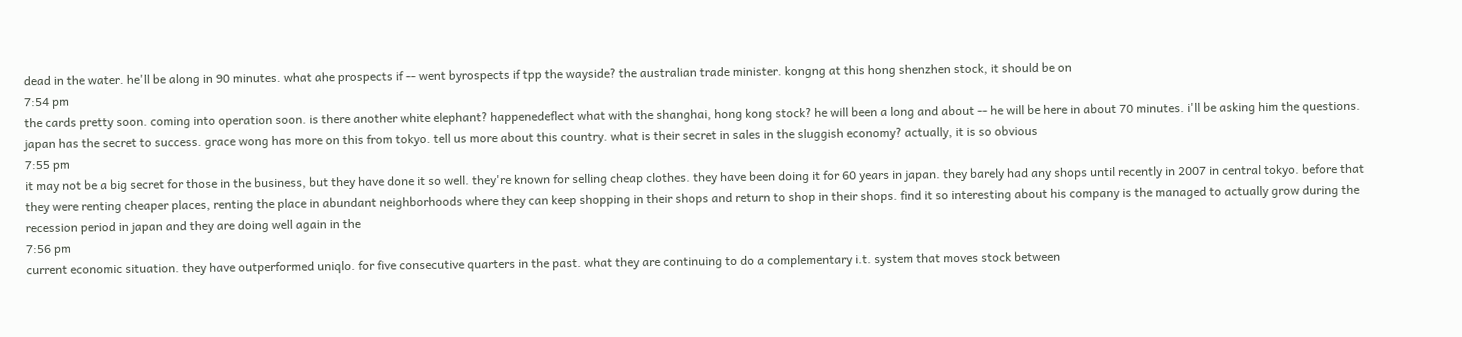dead in the water. he'll be along in 90 minutes. what ahe prospects if -- went byrospects if tpp the wayside? the australian trade minister. kongng at this hong shenzhen stock, it should be on
7:54 pm
the cards pretty soon. coming into operation soon. is there another white elephant? happenedeflect what with the shanghai, hong kong stock? he will been a long and about -- he will be here in about 70 minutes. i'll be asking him the questions. japan has the secret to success. grace wong has more on this from tokyo. tell us more about this country. what is their secret in sales in the sluggish economy? actually, it is so obvious
7:55 pm
it may not be a big secret for those in the business, but they have done it so well. they're known for selling cheap clothes. they have been doing it for 60 years in japan. they barely had any shops until recently in 2007 in central tokyo. before that they were renting cheaper places, renting the place in abundant neighborhoods where they can keep shopping in their shops and return to shop in their shops. find it so interesting about his company is the managed to actually grow during the recession period in japan and they are doing well again in the
7:56 pm
current economic situation. they have outperformed uniqlo. for five consecutive quarters in the past. what they are continuing to do a complementary i.t. system that moves stock between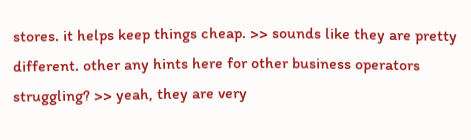stores. it helps keep things cheap. >> sounds like they are pretty different. other any hints here for other business operators struggling? >> yeah, they are very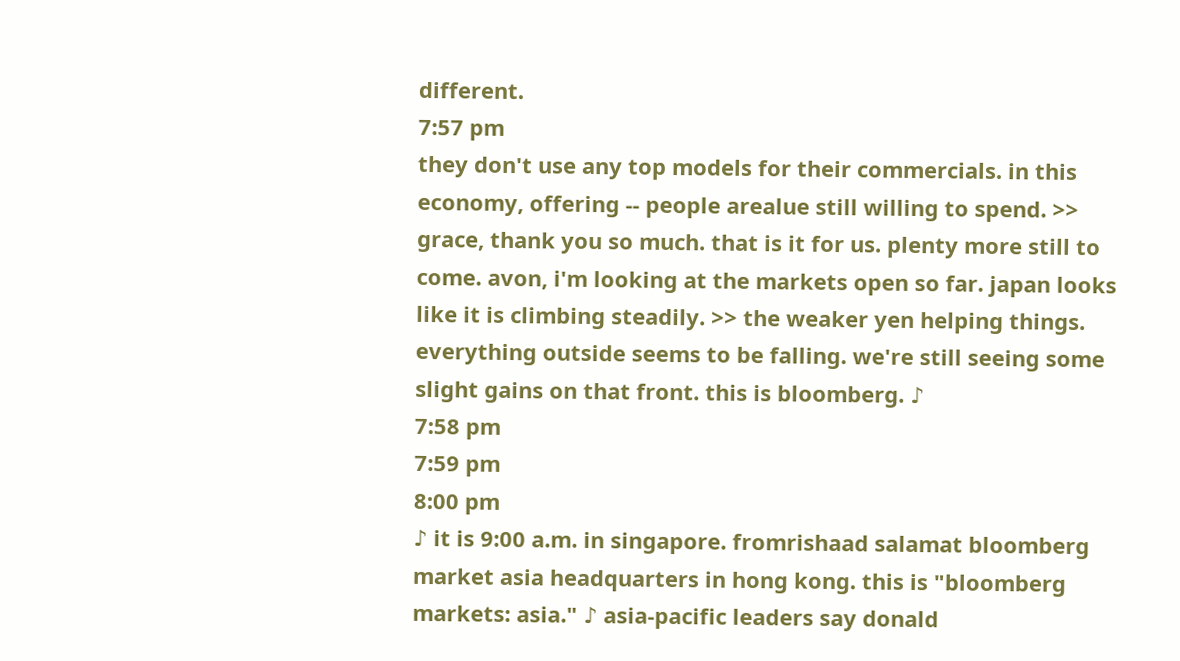different.
7:57 pm
they don't use any top models for their commercials. in this economy, offering -- people arealue still willing to spend. >> grace, thank you so much. that is it for us. plenty more still to come. avon, i'm looking at the markets open so far. japan looks like it is climbing steadily. >> the weaker yen helping things. everything outside seems to be falling. we're still seeing some slight gains on that front. this is bloomberg. ♪
7:58 pm
7:59 pm
8:00 pm
♪ it is 9:00 a.m. in singapore. fromrishaad salamat bloomberg market asia headquarters in hong kong. this is "bloomberg markets: asia." ♪ asia-pacific leaders say donald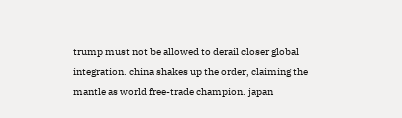trump must not be allowed to derail closer global integration. china shakes up the order, claiming the mantle as world free-trade champion. japan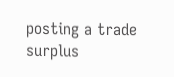posting a trade surplus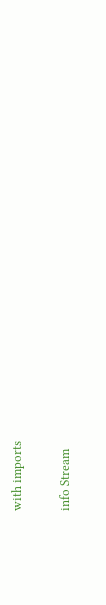with imports


info Stream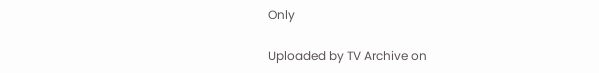Only

Uploaded by TV Archive on